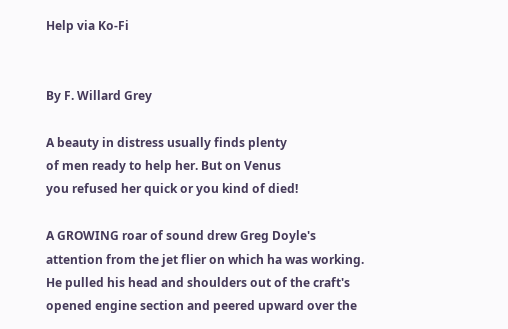Help via Ko-Fi


By F. Willard Grey

A beauty in distress usually finds plenty
of men ready to help her. But on Venus
you refused her quick or you kind of died!

A GROWING roar of sound drew Greg Doyle's attention from the jet flier on which ha was working. He pulled his head and shoulders out of the craft's opened engine section and peered upward over the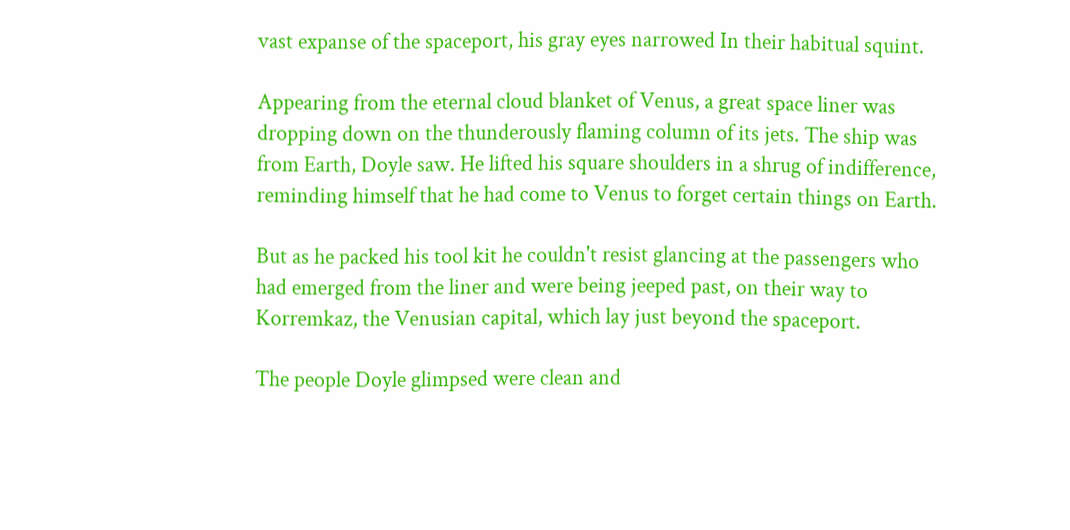vast expanse of the spaceport, his gray eyes narrowed In their habitual squint.

Appearing from the eternal cloud blanket of Venus, a great space liner was dropping down on the thunderously flaming column of its jets. The ship was from Earth, Doyle saw. He lifted his square shoulders in a shrug of indifference, reminding himself that he had come to Venus to forget certain things on Earth.

But as he packed his tool kit he couldn't resist glancing at the passengers who had emerged from the liner and were being jeeped past, on their way to Korremkaz, the Venusian capital, which lay just beyond the spaceport.

The people Doyle glimpsed were clean and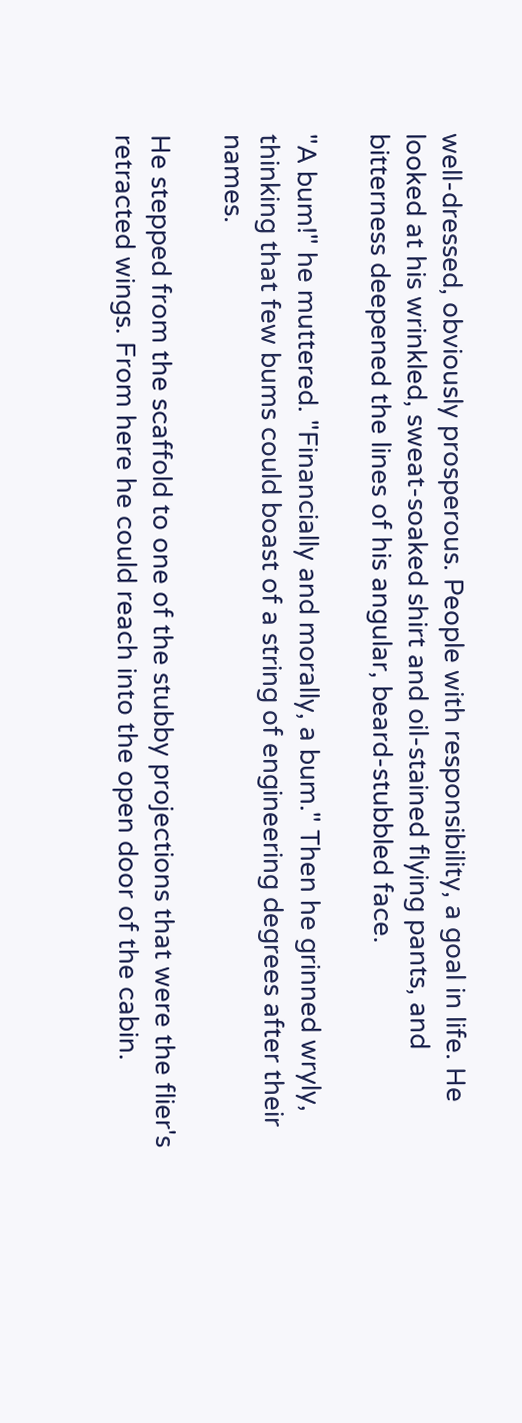well-dressed, obviously prosperous. People with responsibility, a goal in life. He looked at his wrinkled, sweat-soaked shirt and oil-stained flying pants, and bitterness deepened the lines of his angular, beard-stubbled face.

"A bum!" he muttered. "Financially and morally, a bum." Then he grinned wryly, thinking that few bums could boast of a string of engineering degrees after their names.

He stepped from the scaffold to one of the stubby projections that were the flier's retracted wings. From here he could reach into the open door of the cabin.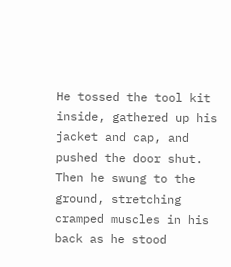He tossed the tool kit inside, gathered up his jacket and cap, and pushed the door shut. Then he swung to the ground, stretching cramped muscles in his back as he stood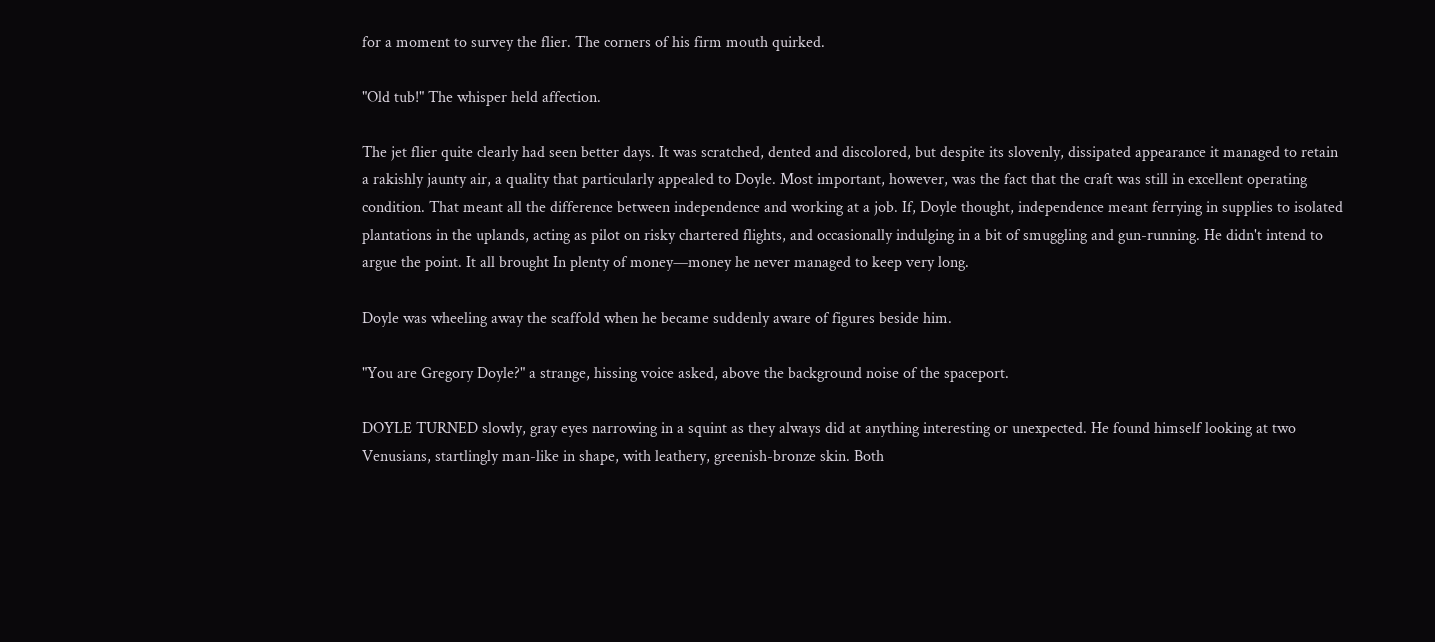for a moment to survey the flier. The corners of his firm mouth quirked.

"Old tub!" The whisper held affection.

The jet flier quite clearly had seen better days. It was scratched, dented and discolored, but despite its slovenly, dissipated appearance it managed to retain a rakishly jaunty air, a quality that particularly appealed to Doyle. Most important, however, was the fact that the craft was still in excellent operating condition. That meant all the difference between independence and working at a job. If, Doyle thought, independence meant ferrying in supplies to isolated plantations in the uplands, acting as pilot on risky chartered flights, and occasionally indulging in a bit of smuggling and gun-running. He didn't intend to argue the point. It all brought In plenty of money—money he never managed to keep very long.

Doyle was wheeling away the scaffold when he became suddenly aware of figures beside him.

"You are Gregory Doyle?" a strange, hissing voice asked, above the background noise of the spaceport.

DOYLE TURNED slowly, gray eyes narrowing in a squint as they always did at anything interesting or unexpected. He found himself looking at two Venusians, startlingly man-like in shape, with leathery, greenish-bronze skin. Both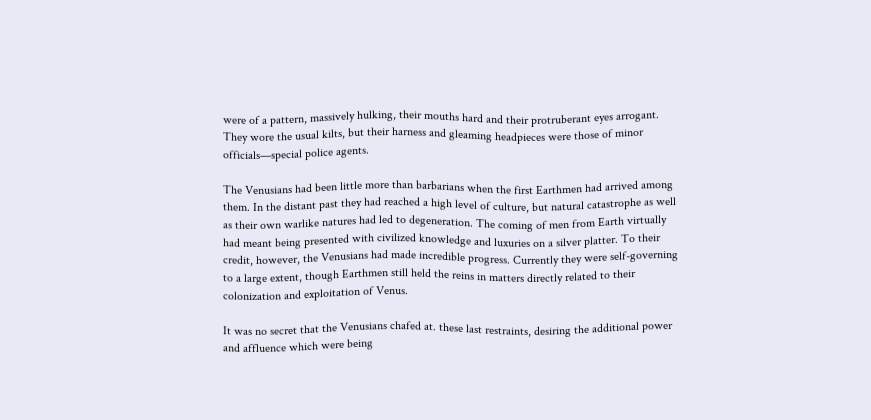were of a pattern, massively hulking, their mouths hard and their protruberant eyes arrogant. They wore the usual kilts, but their harness and gleaming headpieces were those of minor officials—special police agents.

The Venusians had been little more than barbarians when the first Earthmen had arrived among them. In the distant past they had reached a high level of culture, but natural catastrophe as well as their own warlike natures had led to degeneration. The coming of men from Earth virtually had meant being presented with civilized knowledge and luxuries on a silver platter. To their credit, however, the Venusians had made incredible progress. Currently they were self-governing to a large extent, though Earthmen still held the reins in matters directly related to their colonization and exploitation of Venus.

It was no secret that the Venusians chafed at. these last restraints, desiring the additional power and affluence which were being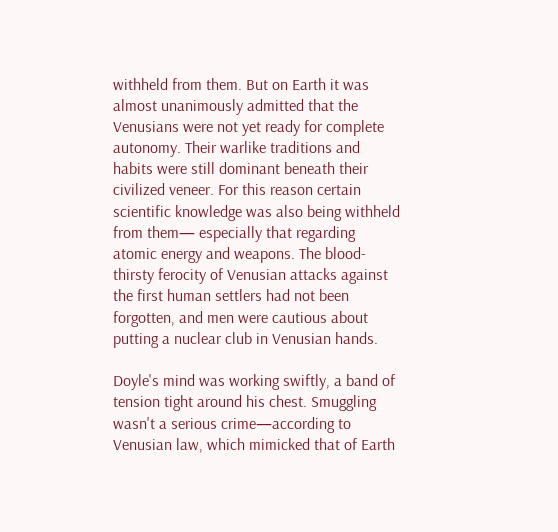withheld from them. But on Earth it was almost unanimously admitted that the Venusians were not yet ready for complete autonomy. Their warlike traditions and habits were still dominant beneath their civilized veneer. For this reason certain scientific knowledge was also being withheld from them— especially that regarding atomic energy and weapons. The blood-thirsty ferocity of Venusian attacks against the first human settlers had not been forgotten, and men were cautious about putting a nuclear club in Venusian hands.

Doyle's mind was working swiftly, a band of tension tight around his chest. Smuggling wasn't a serious crime—according to Venusian law, which mimicked that of Earth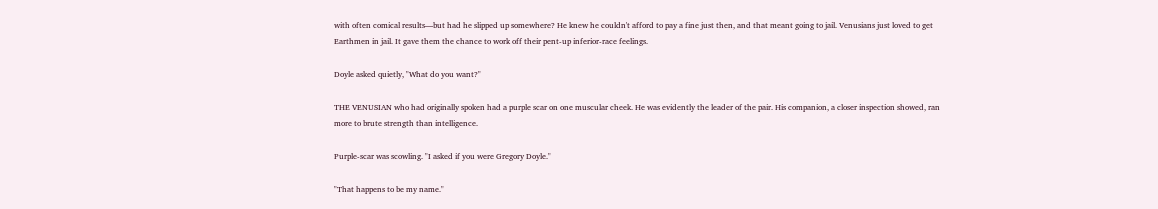with often comical results—but had he slipped up somewhere? He knew he couldn't afford to pay a fine just then, and that meant going to jail. Venusians just loved to get Earthmen in jail. It gave them the chance to work off their pent-up inferior-race feelings.

Doyle asked quietly, "What do you want?"

THE VENUSIAN who had originally spoken had a purple scar on one muscular cheek. He was evidently the leader of the pair. His companion, a closer inspection showed, ran more to brute strength than intelligence.

Purple-scar was scowling. "I asked if you were Gregory Doyle."

"That happens to be my name."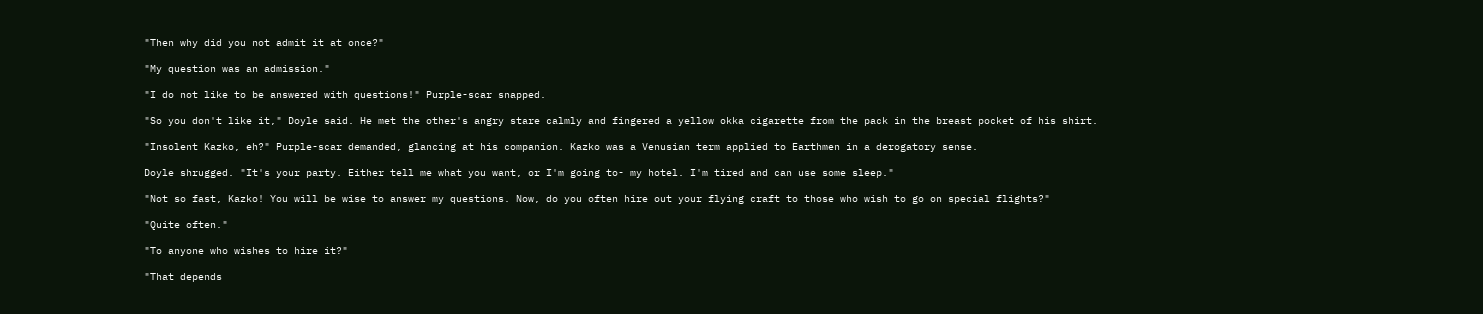"Then why did you not admit it at once?"

"My question was an admission."

"I do not like to be answered with questions!" Purple-scar snapped.

"So you don't like it," Doyle said. He met the other's angry stare calmly and fingered a yellow okka cigarette from the pack in the breast pocket of his shirt.

"Insolent Kazko, eh?" Purple-scar demanded, glancing at his companion. Kazko was a Venusian term applied to Earthmen in a derogatory sense.

Doyle shrugged. "It's your party. Either tell me what you want, or I'm going to- my hotel. I'm tired and can use some sleep."

"Not so fast, Kazko! You will be wise to answer my questions. Now, do you often hire out your flying craft to those who wish to go on special flights?"

"Quite often."

"To anyone who wishes to hire it?"

"That depends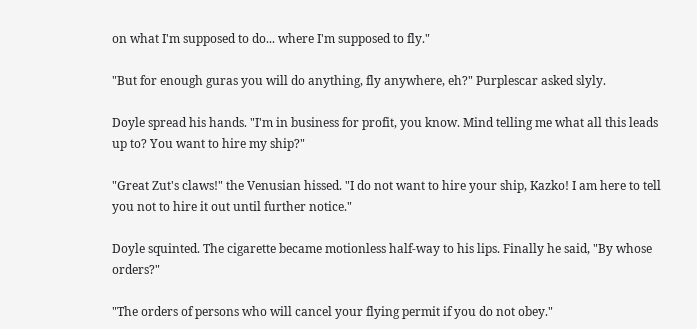on what I'm supposed to do... where I'm supposed to fly."

"But for enough guras you will do anything, fly anywhere, eh?" Purplescar asked slyly.

Doyle spread his hands. "I'm in business for profit, you know. Mind telling me what all this leads up to? You want to hire my ship?"

"Great Zut's claws!" the Venusian hissed. "I do not want to hire your ship, Kazko! I am here to tell you not to hire it out until further notice."

Doyle squinted. The cigarette became motionless half-way to his lips. Finally he said, "By whose orders?"

"The orders of persons who will cancel your flying permit if you do not obey."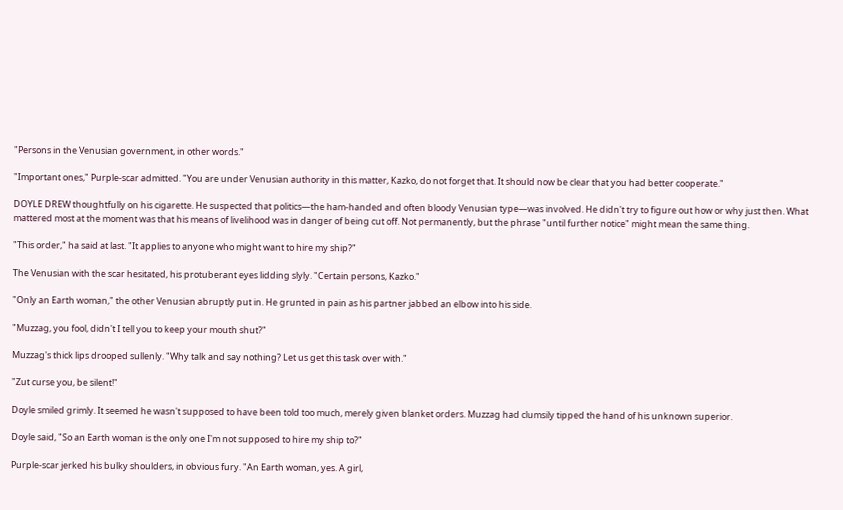"Persons in the Venusian government, in other words."

"Important ones," Purple-scar admitted. "You are under Venusian authority in this matter, Kazko, do not forget that. It should now be clear that you had better cooperate."

DOYLE DREW thoughtfully on his cigarette. He suspected that politics—the ham-handed and often bloody Venusian type—was involved. He didn't try to figure out how or why just then. What mattered most at the moment was that his means of livelihood was in danger of being cut off. Not permanently, but the phrase "until further notice" might mean the same thing.

"This order," ha said at last. "It applies to anyone who might want to hire my ship?"

The Venusian with the scar hesitated, his protuberant eyes lidding slyly. "Certain persons, Kazko."

"Only an Earth woman," the other Venusian abruptly put in. He grunted in pain as his partner jabbed an elbow into his side.

"Muzzag, you fool, didn't I tell you to keep your mouth shut?"

Muzzag's thick lips drooped sullenly. "Why talk and say nothing? Let us get this task over with."

"Zut curse you, be silent!"

Doyle smiled grimly. It seemed he wasn't supposed to have been told too much, merely given blanket orders. Muzzag had clumsily tipped the hand of his unknown superior.

Doyle said, "So an Earth woman is the only one I'm not supposed to hire my ship to?"

Purple-scar jerked his bulky shoulders, in obvious fury. "An Earth woman, yes. A girl,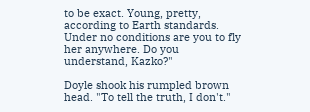to be exact. Young, pretty, according to Earth standards. Under no conditions are you to fly her anywhere. Do you understand, Kazko?"

Doyle shook his rumpled brown head. "To tell the truth, I don't."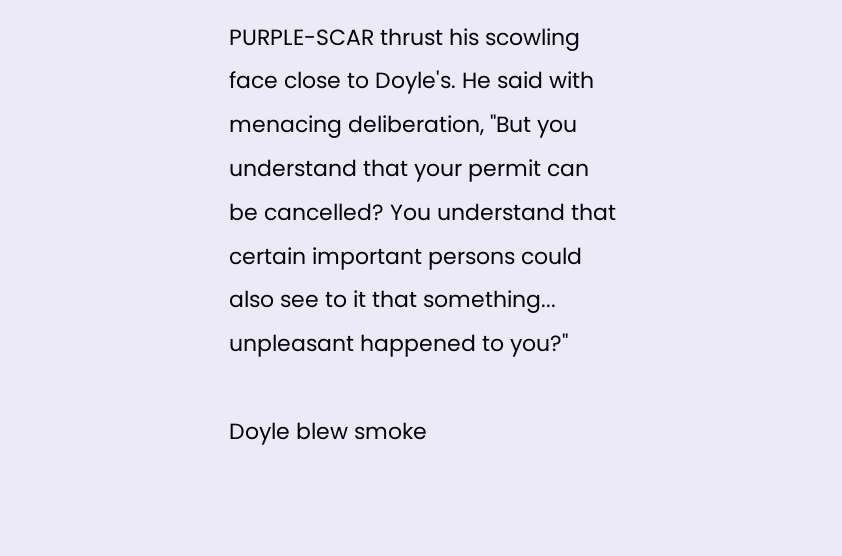PURPLE-SCAR thrust his scowling face close to Doyle's. He said with menacing deliberation, "But you understand that your permit can be cancelled? You understand that certain important persons could also see to it that something... unpleasant happened to you?"

Doyle blew smoke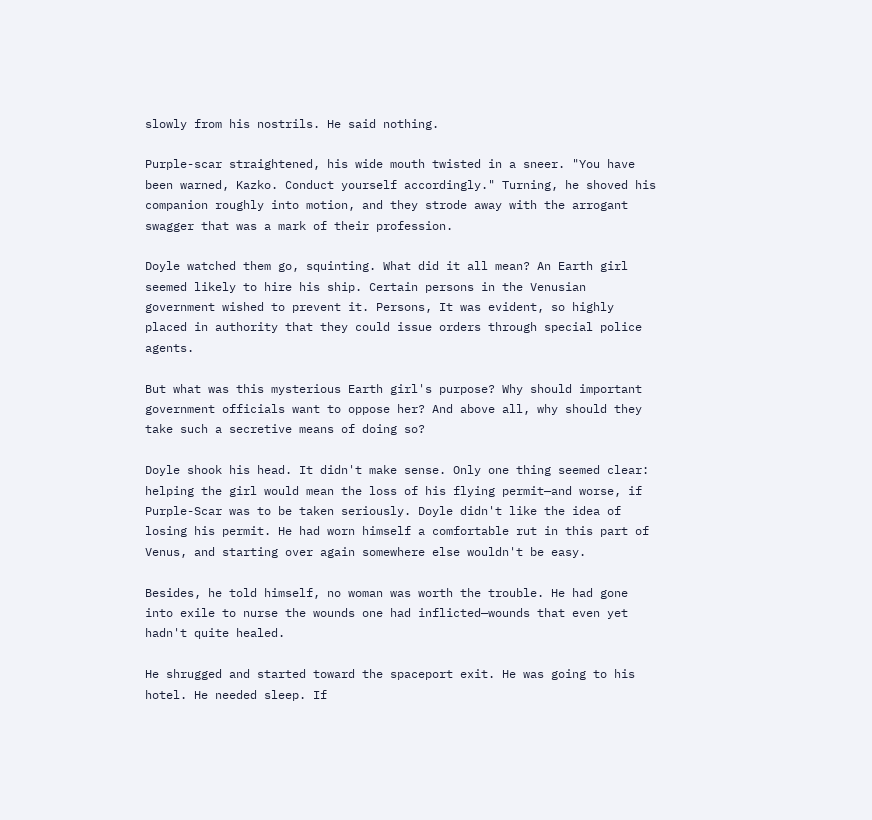slowly from his nostrils. He said nothing.

Purple-scar straightened, his wide mouth twisted in a sneer. "You have been warned, Kazko. Conduct yourself accordingly." Turning, he shoved his companion roughly into motion, and they strode away with the arrogant swagger that was a mark of their profession.

Doyle watched them go, squinting. What did it all mean? An Earth girl seemed likely to hire his ship. Certain persons in the Venusian government wished to prevent it. Persons, It was evident, so highly placed in authority that they could issue orders through special police agents.

But what was this mysterious Earth girl's purpose? Why should important government officials want to oppose her? And above all, why should they take such a secretive means of doing so?

Doyle shook his head. It didn't make sense. Only one thing seemed clear: helping the girl would mean the loss of his flying permit—and worse, if Purple-Scar was to be taken seriously. Doyle didn't like the idea of losing his permit. He had worn himself a comfortable rut in this part of Venus, and starting over again somewhere else wouldn't be easy.

Besides, he told himself, no woman was worth the trouble. He had gone into exile to nurse the wounds one had inflicted—wounds that even yet hadn't quite healed.

He shrugged and started toward the spaceport exit. He was going to his hotel. He needed sleep. If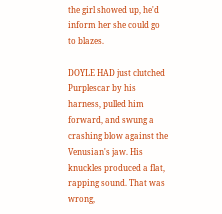the girl showed up, he'd inform her she could go to blazes.

DOYLE HAD just clutched Purplescar by his harness, pulled him forward, and swung a crashing blow against the Venusian's jaw. His knuckles produced a flat, rapping sound. That was wrong,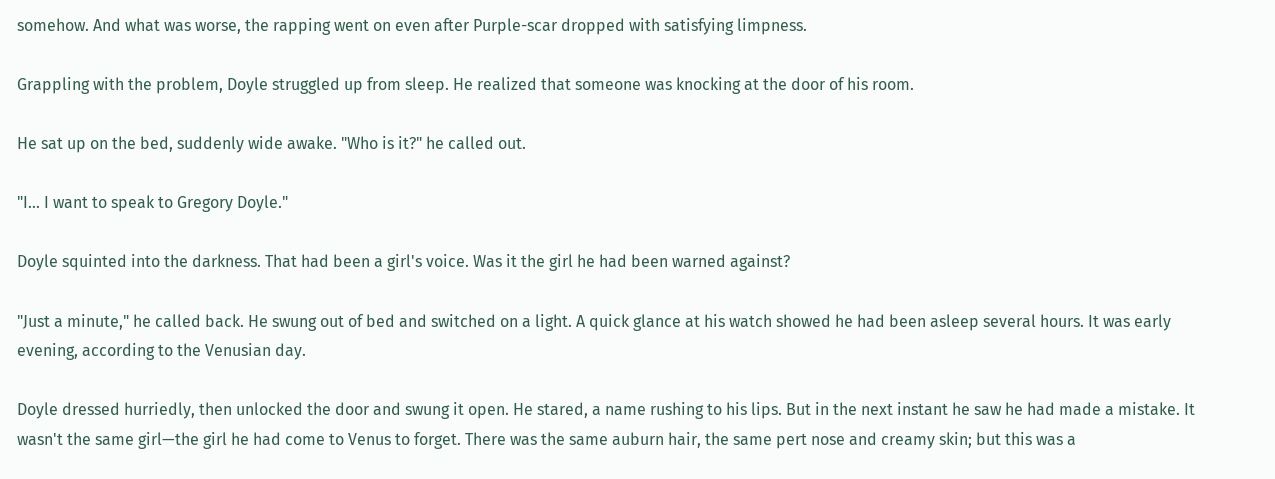somehow. And what was worse, the rapping went on even after Purple-scar dropped with satisfying limpness.

Grappling with the problem, Doyle struggled up from sleep. He realized that someone was knocking at the door of his room.

He sat up on the bed, suddenly wide awake. "Who is it?" he called out.

"I... I want to speak to Gregory Doyle."

Doyle squinted into the darkness. That had been a girl's voice. Was it the girl he had been warned against?

"Just a minute," he called back. He swung out of bed and switched on a light. A quick glance at his watch showed he had been asleep several hours. It was early evening, according to the Venusian day.

Doyle dressed hurriedly, then unlocked the door and swung it open. He stared, a name rushing to his lips. But in the next instant he saw he had made a mistake. It wasn't the same girl—the girl he had come to Venus to forget. There was the same auburn hair, the same pert nose and creamy skin; but this was a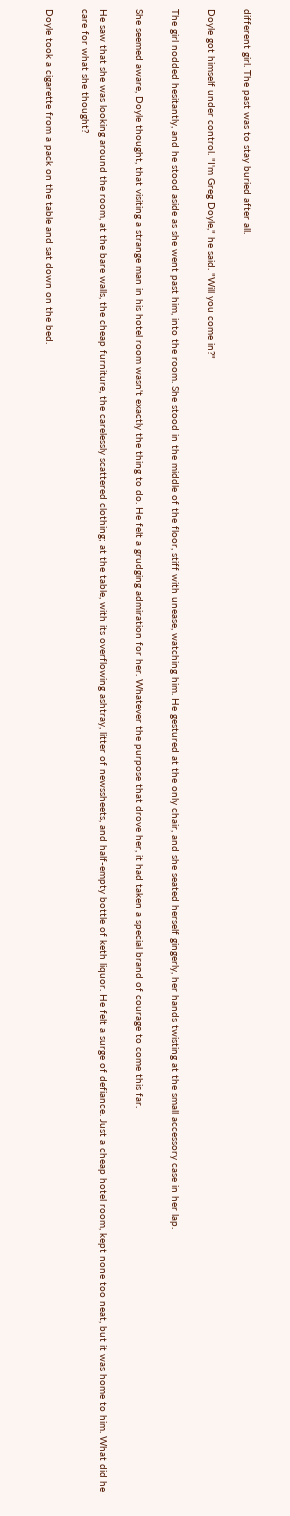different girl. The past was to stay buried after all.

Doyle got himself under control. "I'm Greg Doyle," he said. "Will you come in?"

The girl nodded hesitantly, and he stood aside as she went past him, into the room. She stood in the middle of the floor, stiff with unease, watching him. He gestured at the only chair, and she seated herself gingerly, her hands twisting at the small accessory case in her lap.

She seemed aware, Doyle thought, that visiting a strange man in his hotel room wasn't exactly the thing to do. He felt a grudging admiration for her. Whatever the purpose that drove her, it had taken a special brand of courage to come this far.

He saw that she was looking around the room, at the bare walls, the cheap furniture, the carelessly scattered clothing; at the table, with its overflowing ashtray, litter of newssheets, and half-empty bottle of keth liquor. He felt a surge of defiance. Just a cheap hotel room, kept none too neat, but it was home to him. What did he care for what she thought?

Doyle took a cigarette from a pack on the table and sat down on the bed.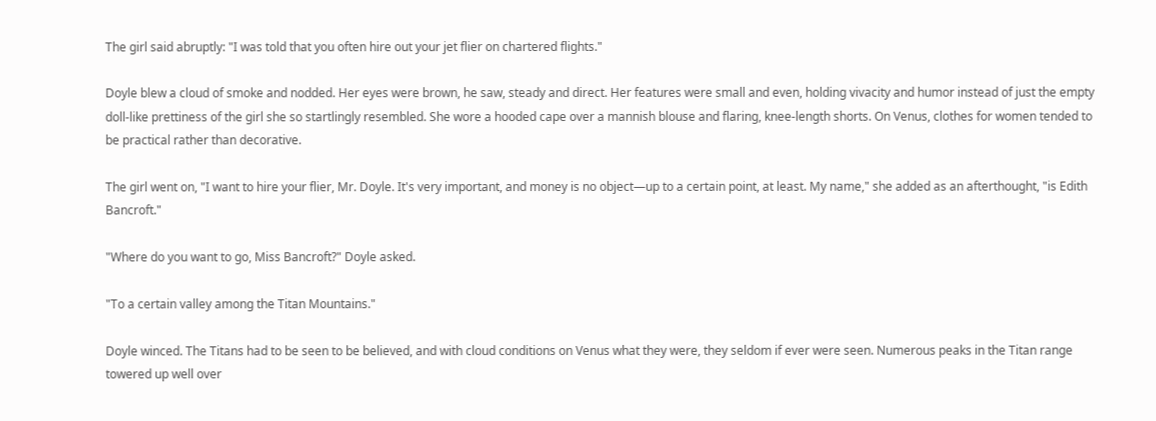The girl said abruptly: "I was told that you often hire out your jet flier on chartered flights."

Doyle blew a cloud of smoke and nodded. Her eyes were brown, he saw, steady and direct. Her features were small and even, holding vivacity and humor instead of just the empty doll-like prettiness of the girl she so startlingly resembled. She wore a hooded cape over a mannish blouse and flaring, knee-length shorts. On Venus, clothes for women tended to be practical rather than decorative.

The girl went on, "I want to hire your flier, Mr. Doyle. It's very important, and money is no object—up to a certain point, at least. My name," she added as an afterthought, "is Edith Bancroft."

"Where do you want to go, Miss Bancroft?" Doyle asked.

"To a certain valley among the Titan Mountains."

Doyle winced. The Titans had to be seen to be believed, and with cloud conditions on Venus what they were, they seldom if ever were seen. Numerous peaks in the Titan range towered up well over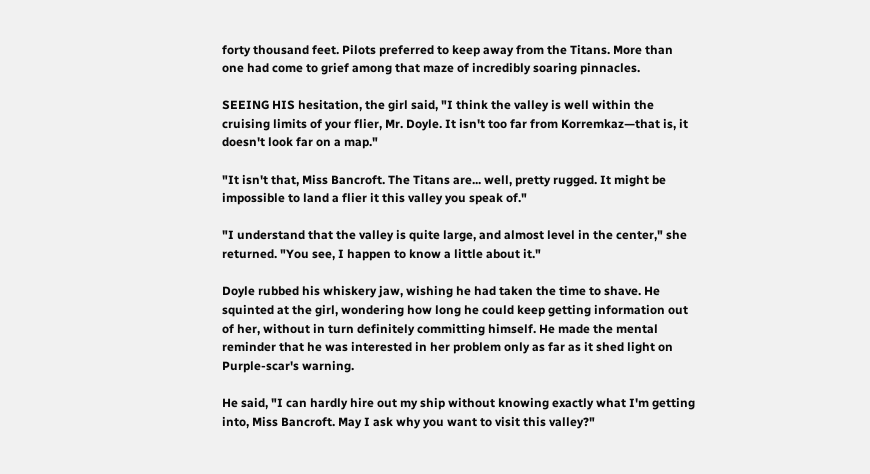forty thousand feet. Pilots preferred to keep away from the Titans. More than one had come to grief among that maze of incredibly soaring pinnacles.

SEEING HIS hesitation, the girl said, "I think the valley is well within the cruising limits of your flier, Mr. Doyle. It isn't too far from Korremkaz—that is, it doesn't look far on a map."

"It isn't that, Miss Bancroft. The Titans are... well, pretty rugged. It might be impossible to land a flier it this valley you speak of."

"I understand that the valley is quite large, and almost level in the center," she returned. "You see, I happen to know a little about it."

Doyle rubbed his whiskery jaw, wishing he had taken the time to shave. He squinted at the girl, wondering how long he could keep getting information out of her, without in turn definitely committing himself. He made the mental reminder that he was interested in her problem only as far as it shed light on Purple-scar's warning.

He said, "I can hardly hire out my ship without knowing exactly what I'm getting into, Miss Bancroft. May I ask why you want to visit this valley?"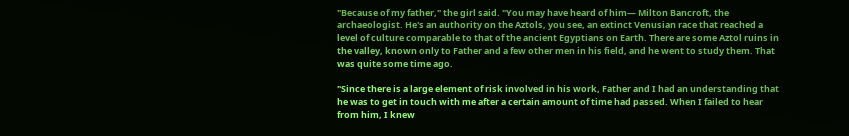"Because of my father," the girl said. "You may have heard of him— Milton Bancroft, the archaeologist. He's an authority on the Aztols, you see, an extinct Venusian race that reached a level of culture comparable to that of the ancient Egyptians on Earth. There are some Aztol ruins in the valley, known only to Father and a few other men in his field, and he went to study them. That was quite some time ago.

"Since there is a large element of risk involved in his work, Father and I had an understanding that he was to get in touch with me after a certain amount of time had passed. When I failed to hear from him, I knew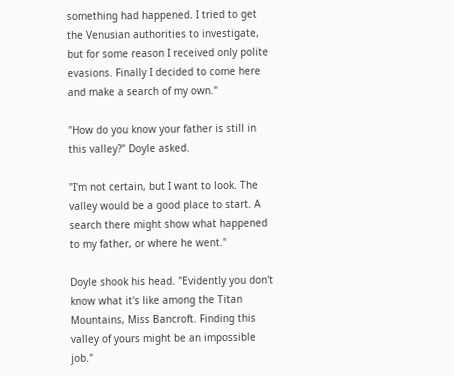something had happened. I tried to get the Venusian authorities to investigate, but for some reason I received only polite evasions. Finally I decided to come here and make a search of my own."

"How do you know your father is still in this valley?" Doyle asked.

"I'm not certain, but I want to look. The valley would be a good place to start. A search there might show what happened to my father, or where he went."

Doyle shook his head. "Evidently you don't know what it's like among the Titan Mountains, Miss Bancroft. Finding this valley of yours might be an impossible job."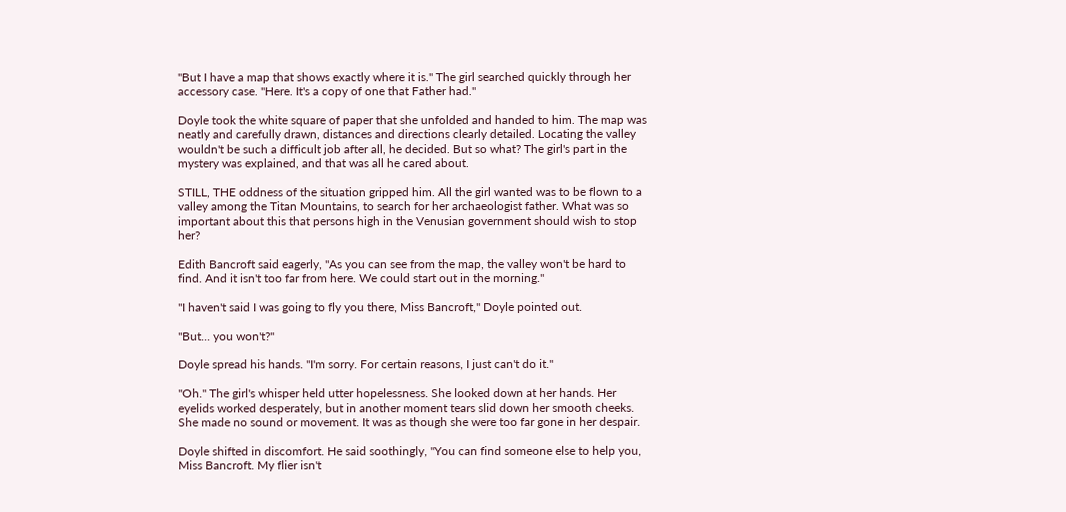"But I have a map that shows exactly where it is." The girl searched quickly through her accessory case. "Here. It's a copy of one that Father had."

Doyle took the white square of paper that she unfolded and handed to him. The map was neatly and carefully drawn, distances and directions clearly detailed. Locating the valley wouldn't be such a difficult job after all, he decided. But so what? The girl's part in the mystery was explained, and that was all he cared about.

STILL, THE oddness of the situation gripped him. All the girl wanted was to be flown to a valley among the Titan Mountains, to search for her archaeologist father. What was so important about this that persons high in the Venusian government should wish to stop her?

Edith Bancroft said eagerly, "As you can see from the map, the valley won't be hard to find. And it isn't too far from here. We could start out in the morning."

"I haven't said I was going to fly you there, Miss Bancroft," Doyle pointed out.

"But... you won't?"

Doyle spread his hands. "I'm sorry. For certain reasons, I just can't do it."

"Oh." The girl's whisper held utter hopelessness. She looked down at her hands. Her eyelids worked desperately, but in another moment tears slid down her smooth cheeks. She made no sound or movement. It was as though she were too far gone in her despair.

Doyle shifted in discomfort. He said soothingly, "You can find someone else to help you, Miss Bancroft. My flier isn't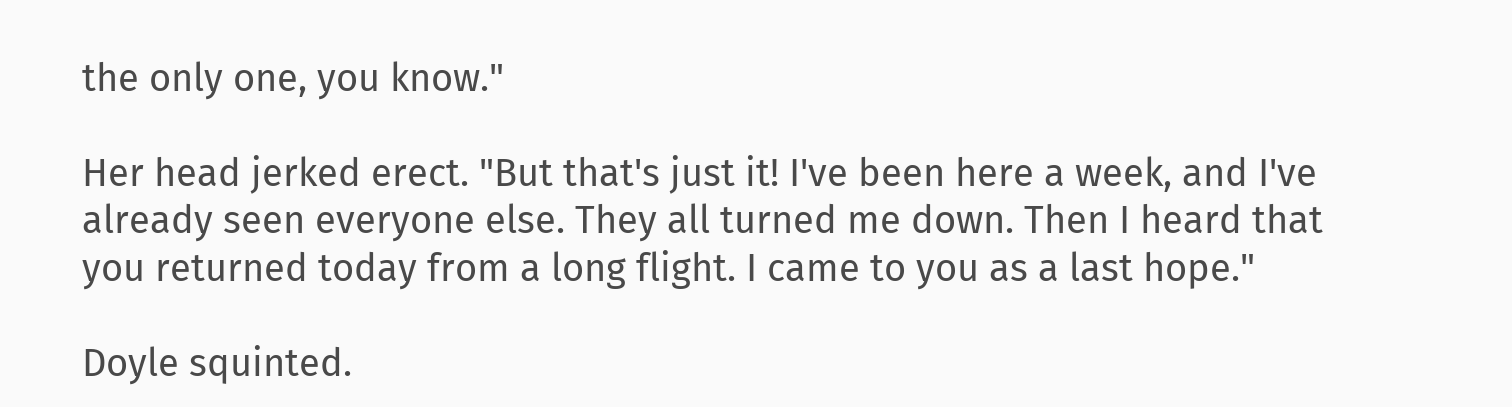the only one, you know."

Her head jerked erect. "But that's just it! I've been here a week, and I've already seen everyone else. They all turned me down. Then I heard that you returned today from a long flight. I came to you as a last hope."

Doyle squinted.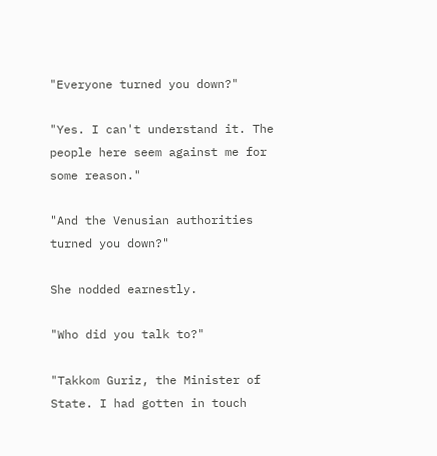"Everyone turned you down?"

"Yes. I can't understand it. The people here seem against me for some reason."

"And the Venusian authorities turned you down?"

She nodded earnestly.

"Who did you talk to?"

"Takkom Guriz, the Minister of State. I had gotten in touch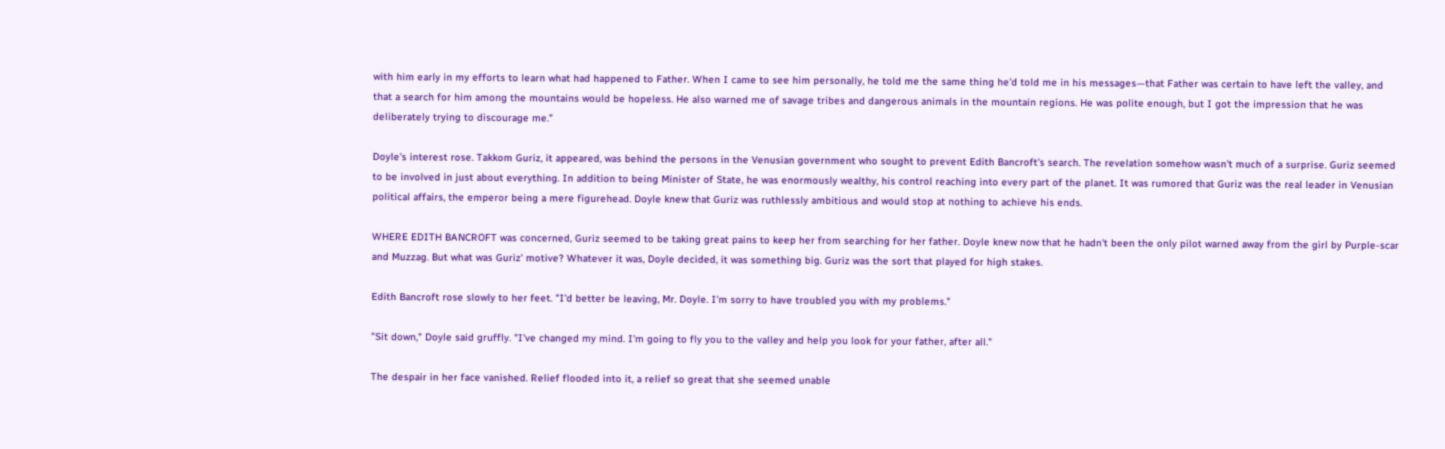with him early in my efforts to learn what had happened to Father. When I came to see him personally, he told me the same thing he'd told me in his messages—that Father was certain to have left the valley, and that a search for him among the mountains would be hopeless. He also warned me of savage tribes and dangerous animals in the mountain regions. He was polite enough, but I got the impression that he was deliberately trying to discourage me."

Doyle's interest rose. Takkom Guriz, it appeared, was behind the persons in the Venusian government who sought to prevent Edith Bancroft's search. The revelation somehow wasn't much of a surprise. Guriz seemed to be involved in just about everything. In addition to being Minister of State, he was enormously wealthy, his control reaching into every part of the planet. It was rumored that Guriz was the real leader in Venusian political affairs, the emperor being a mere figurehead. Doyle knew that Guriz was ruthlessly ambitious and would stop at nothing to achieve his ends.

WHERE EDITH BANCROFT was concerned, Guriz seemed to be taking great pains to keep her from searching for her father. Doyle knew now that he hadn't been the only pilot warned away from the girl by Purple-scar and Muzzag. But what was Guriz' motive? Whatever it was, Doyle decided, it was something big. Guriz was the sort that played for high stakes.

Edith Bancroft rose slowly to her feet. "I'd better be leaving, Mr. Doyle. I'm sorry to have troubled you with my problems."

"Sit down," Doyle said gruffly. "I've changed my mind. I'm going to fly you to the valley and help you look for your father, after all."

The despair in her face vanished. Relief flooded into it, a relief so great that she seemed unable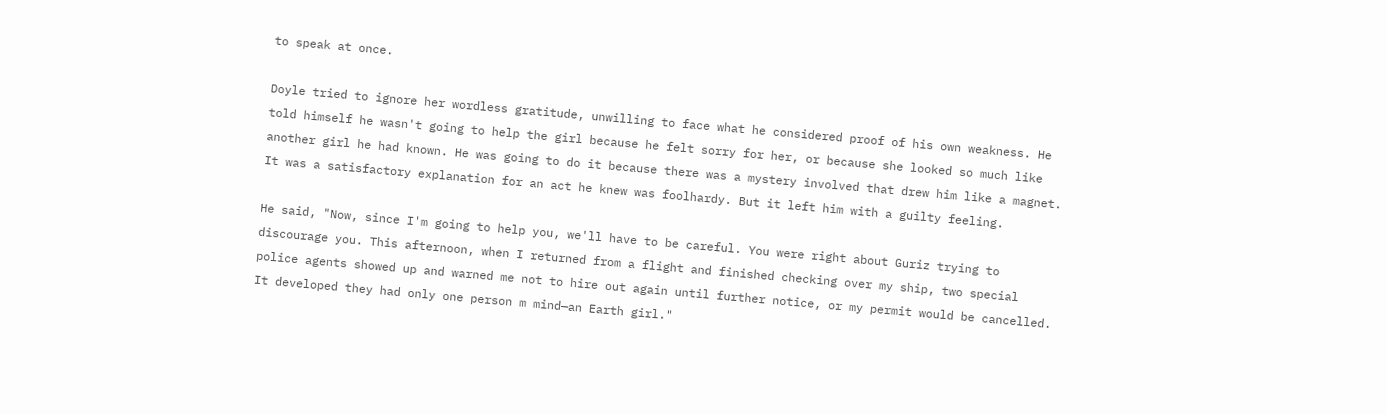to speak at once.

Doyle tried to ignore her wordless gratitude, unwilling to face what he considered proof of his own weakness. He told himself he wasn't going to help the girl because he felt sorry for her, or because she looked so much like another girl he had known. He was going to do it because there was a mystery involved that drew him like a magnet. It was a satisfactory explanation for an act he knew was foolhardy. But it left him with a guilty feeling.

He said, "Now, since I'm going to help you, we'll have to be careful. You were right about Guriz trying to discourage you. This afternoon, when I returned from a flight and finished checking over my ship, two special police agents showed up and warned me not to hire out again until further notice, or my permit would be cancelled. It developed they had only one person m mind—an Earth girl."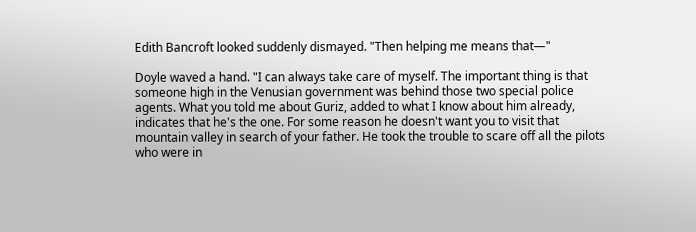Edith Bancroft looked suddenly dismayed. "Then helping me means that—"

Doyle waved a hand. "I can always take care of myself. The important thing is that someone high in the Venusian government was behind those two special police agents. What you told me about Guriz, added to what I know about him already, indicates that he's the one. For some reason he doesn't want you to visit that mountain valley in search of your father. He took the trouble to scare off all the pilots who were in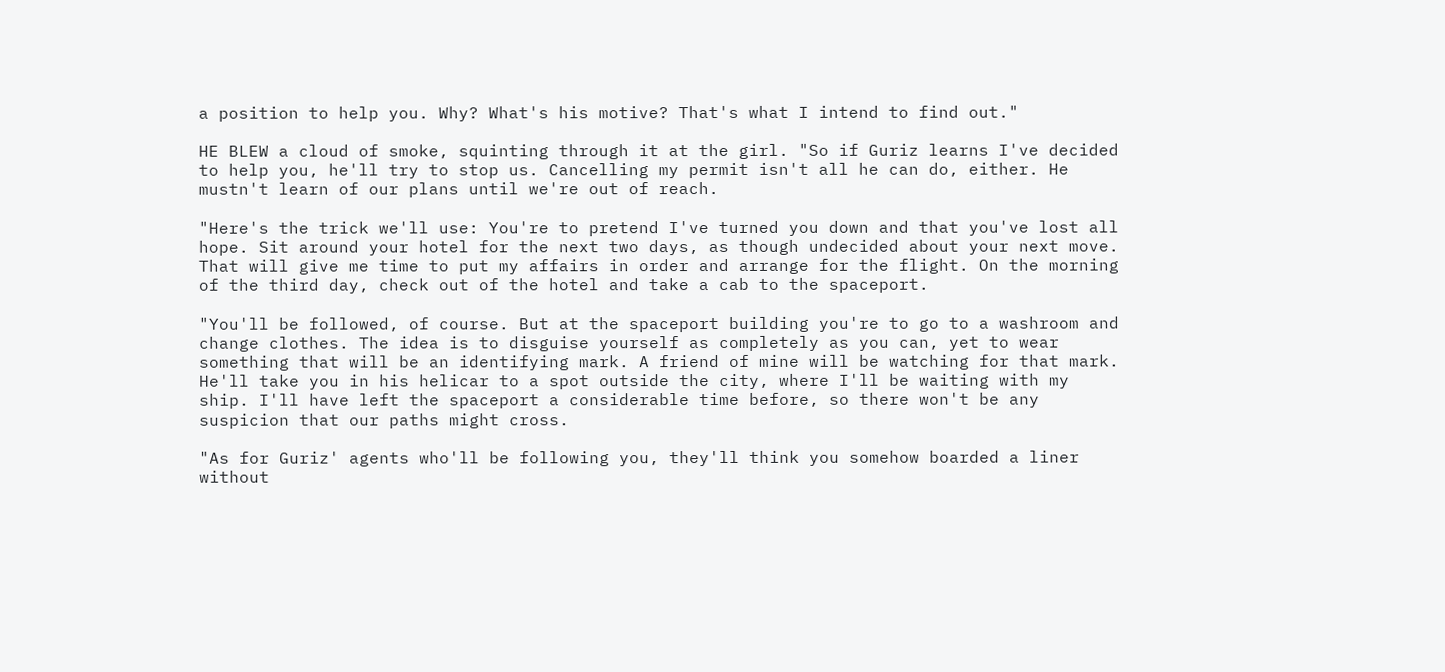a position to help you. Why? What's his motive? That's what I intend to find out."

HE BLEW a cloud of smoke, squinting through it at the girl. "So if Guriz learns I've decided to help you, he'll try to stop us. Cancelling my permit isn't all he can do, either. He mustn't learn of our plans until we're out of reach.

"Here's the trick we'll use: You're to pretend I've turned you down and that you've lost all hope. Sit around your hotel for the next two days, as though undecided about your next move. That will give me time to put my affairs in order and arrange for the flight. On the morning of the third day, check out of the hotel and take a cab to the spaceport.

"You'll be followed, of course. But at the spaceport building you're to go to a washroom and change clothes. The idea is to disguise yourself as completely as you can, yet to wear something that will be an identifying mark. A friend of mine will be watching for that mark. He'll take you in his helicar to a spot outside the city, where I'll be waiting with my ship. I'll have left the spaceport a considerable time before, so there won't be any suspicion that our paths might cross.

"As for Guriz' agents who'll be following you, they'll think you somehow boarded a liner without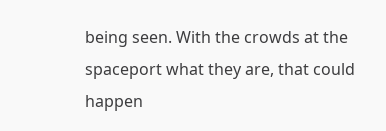being seen. With the crowds at the spaceport what they are, that could happen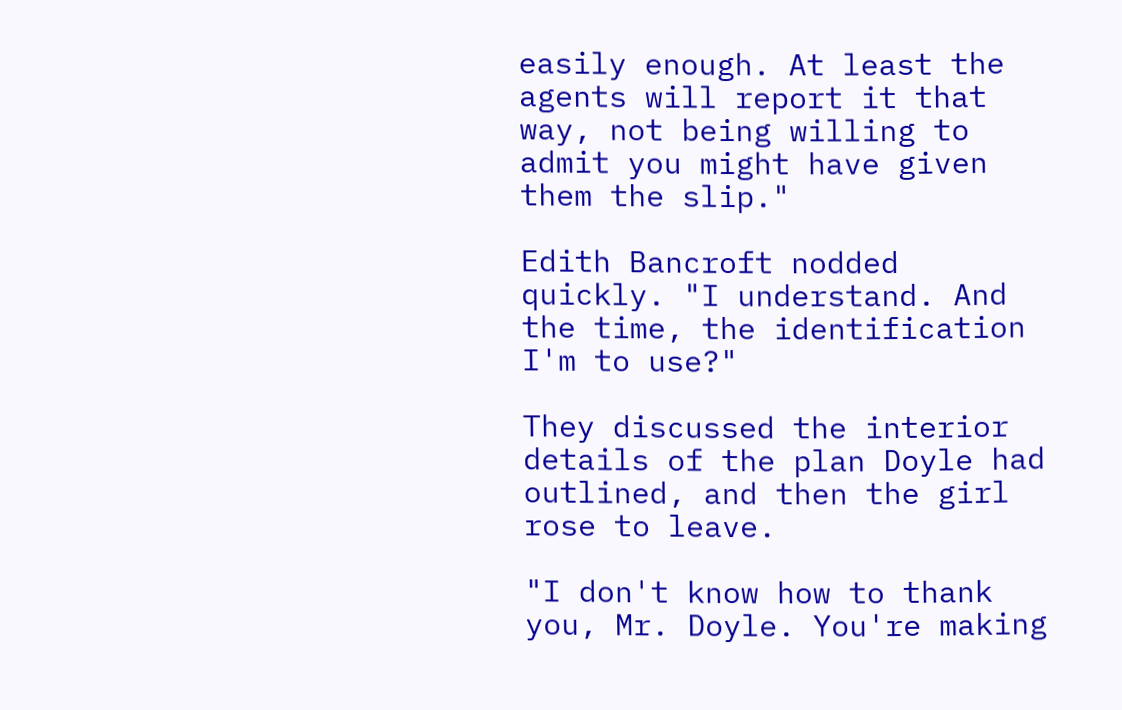easily enough. At least the agents will report it that way, not being willing to admit you might have given them the slip."

Edith Bancroft nodded quickly. "I understand. And the time, the identification I'm to use?"

They discussed the interior details of the plan Doyle had outlined, and then the girl rose to leave.

"I don't know how to thank you, Mr. Doyle. You're making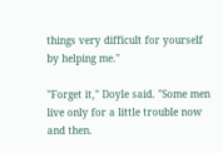things very difficult for yourself by helping me."

"Forget it," Doyle said. "Some men live only for a little trouble now and then.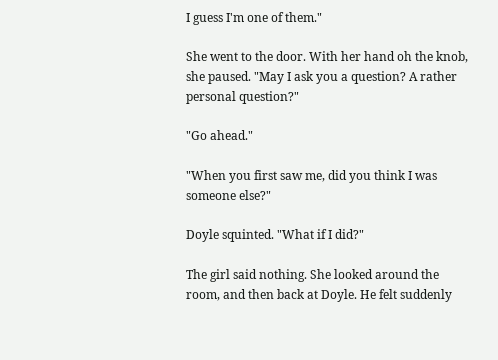I guess I'm one of them."

She went to the door. With her hand oh the knob, she paused. "May I ask you a question? A rather personal question?"

"Go ahead."

"When you first saw me, did you think I was someone else?"

Doyle squinted. "What if I did?"

The girl said nothing. She looked around the room, and then back at Doyle. He felt suddenly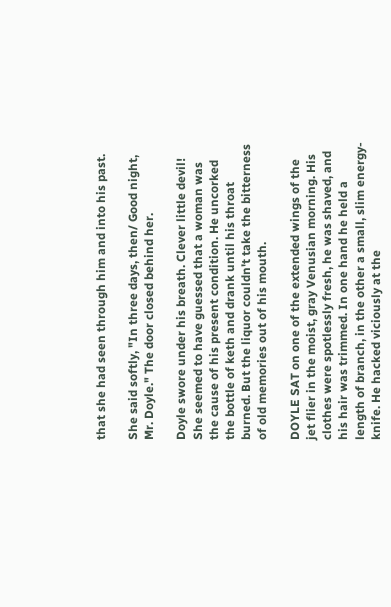that she had seen through him and into his past.

She said softly, "In three days, then/ Good night, Mr. Doyle." The door closed behind her.

Doyle swore under his breath. Clever little devil! She seemed to have guessed that a woman was the cause of his present condition. He uncorked the bottle of keth and drank until his throat burned. But the liquor couldn't take the bitterness of old memories out of his mouth.

DOYLE SAT on one of the extended wings of the jet flier in the moist, gray Venusian morning. His clothes were spotlessly fresh, he was shaved, and his hair was trimmed. In one hand he held a length of branch, in the other a small, slim energy-knife. He hacked viciously at the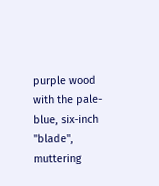purple wood with the pale-blue, six-inch "blade", muttering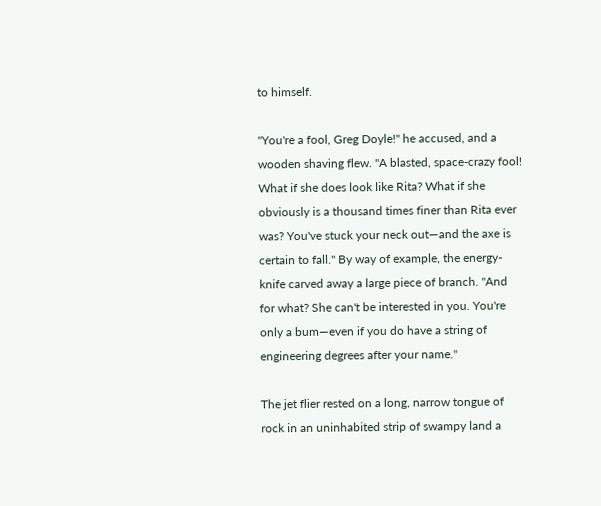to himself.

"You're a fool, Greg Doyle!" he accused, and a wooden shaving flew. "A blasted, space-crazy fool! What if she does look like Rita? What if she obviously is a thousand times finer than Rita ever was? You've stuck your neck out—and the axe is certain to fall." By way of example, the energy-knife carved away a large piece of branch. "And for what? She can't be interested in you. You're only a bum—even if you do have a string of engineering degrees after your name."

The jet flier rested on a long, narrow tongue of rock in an uninhabited strip of swampy land a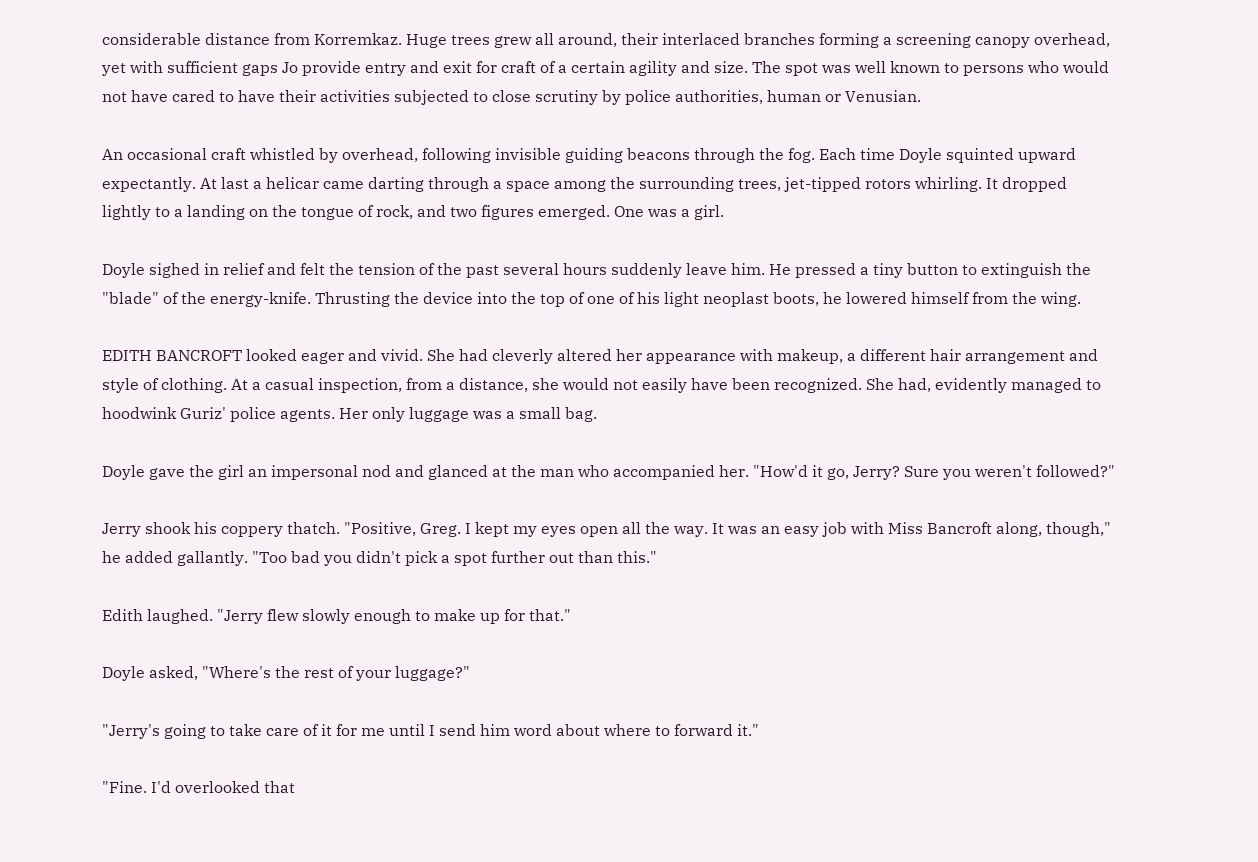considerable distance from Korremkaz. Huge trees grew all around, their interlaced branches forming a screening canopy overhead, yet with sufficient gaps Jo provide entry and exit for craft of a certain agility and size. The spot was well known to persons who would not have cared to have their activities subjected to close scrutiny by police authorities, human or Venusian.

An occasional craft whistled by overhead, following invisible guiding beacons through the fog. Each time Doyle squinted upward expectantly. At last a helicar came darting through a space among the surrounding trees, jet-tipped rotors whirling. It dropped lightly to a landing on the tongue of rock, and two figures emerged. One was a girl.

Doyle sighed in relief and felt the tension of the past several hours suddenly leave him. He pressed a tiny button to extinguish the "blade" of the energy-knife. Thrusting the device into the top of one of his light neoplast boots, he lowered himself from the wing.

EDITH BANCROFT looked eager and vivid. She had cleverly altered her appearance with makeup, a different hair arrangement and style of clothing. At a casual inspection, from a distance, she would not easily have been recognized. She had, evidently managed to hoodwink Guriz' police agents. Her only luggage was a small bag.

Doyle gave the girl an impersonal nod and glanced at the man who accompanied her. "How'd it go, Jerry? Sure you weren't followed?"

Jerry shook his coppery thatch. "Positive, Greg. I kept my eyes open all the way. It was an easy job with Miss Bancroft along, though," he added gallantly. "Too bad you didn't pick a spot further out than this."

Edith laughed. "Jerry flew slowly enough to make up for that."

Doyle asked, "Where's the rest of your luggage?"

"Jerry's going to take care of it for me until I send him word about where to forward it."

"Fine. I'd overlooked that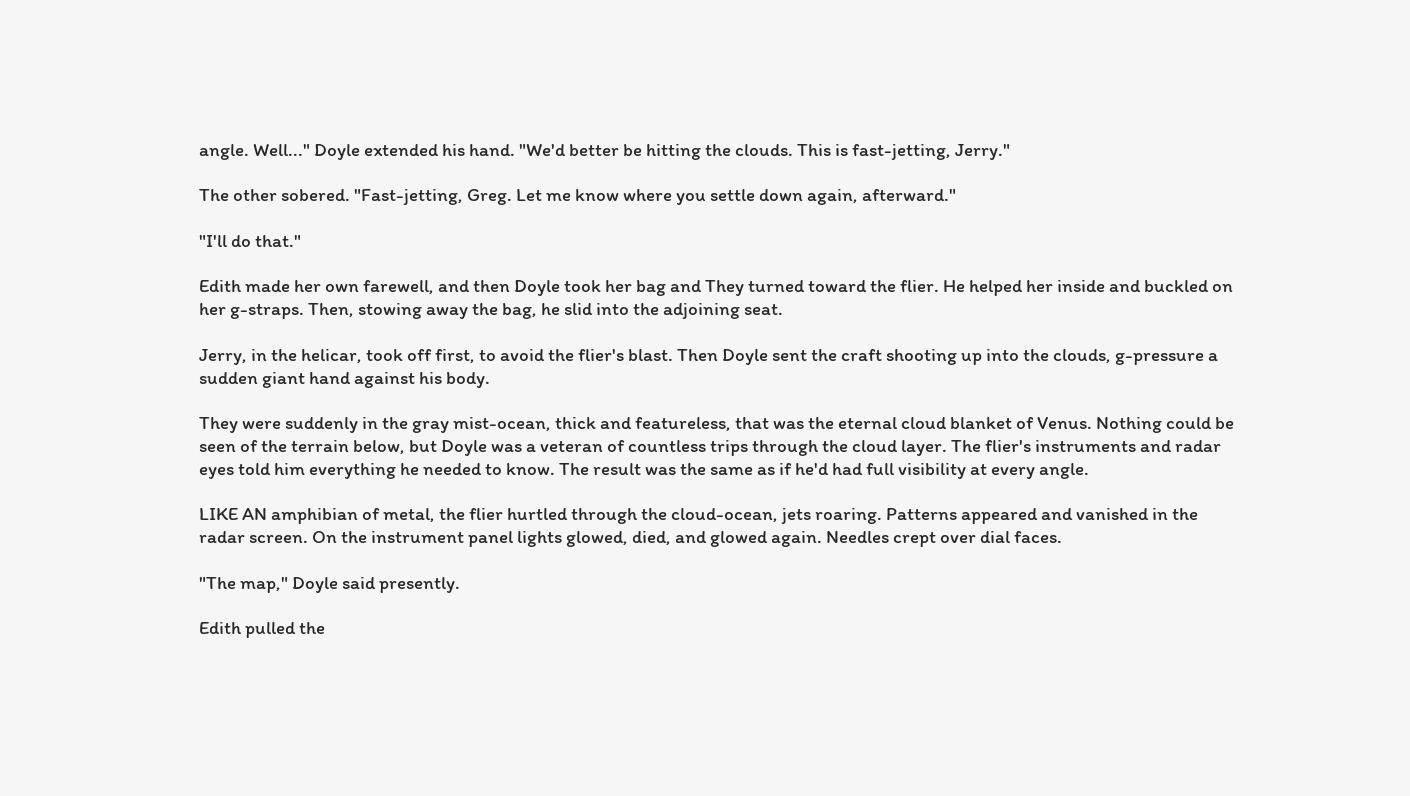angle. Well..." Doyle extended his hand. "We'd better be hitting the clouds. This is fast-jetting, Jerry."

The other sobered. "Fast-jetting, Greg. Let me know where you settle down again, afterward."

"I'll do that."

Edith made her own farewell, and then Doyle took her bag and They turned toward the flier. He helped her inside and buckled on her g-straps. Then, stowing away the bag, he slid into the adjoining seat.

Jerry, in the helicar, took off first, to avoid the flier's blast. Then Doyle sent the craft shooting up into the clouds, g-pressure a sudden giant hand against his body.

They were suddenly in the gray mist-ocean, thick and featureless, that was the eternal cloud blanket of Venus. Nothing could be seen of the terrain below, but Doyle was a veteran of countless trips through the cloud layer. The flier's instruments and radar eyes told him everything he needed to know. The result was the same as if he'd had full visibility at every angle.

LIKE AN amphibian of metal, the flier hurtled through the cloud-ocean, jets roaring. Patterns appeared and vanished in the radar screen. On the instrument panel lights glowed, died, and glowed again. Needles crept over dial faces.

"The map," Doyle said presently.

Edith pulled the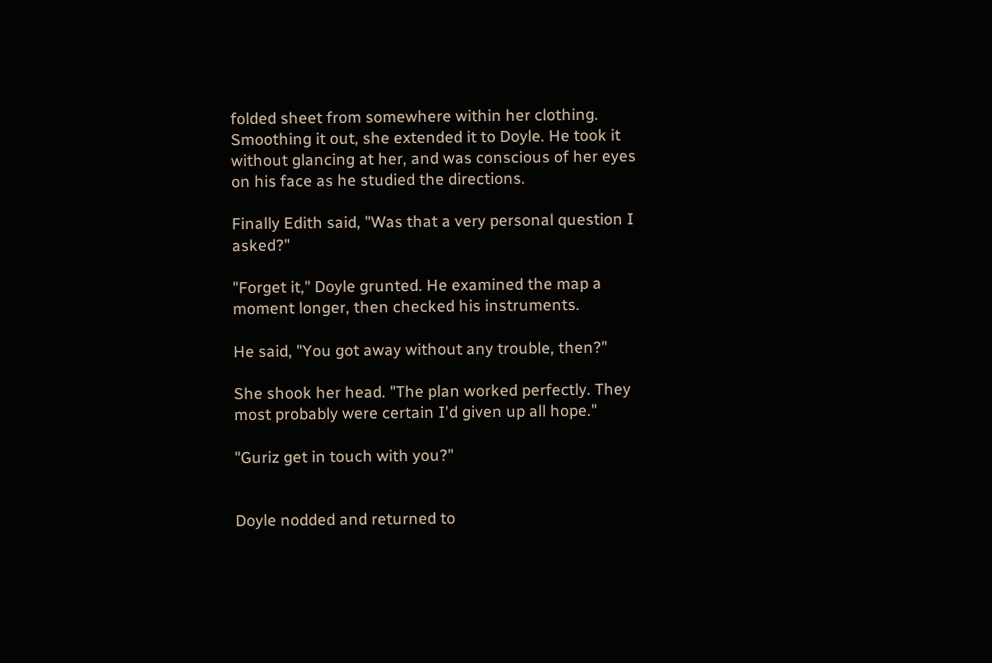folded sheet from somewhere within her clothing. Smoothing it out, she extended it to Doyle. He took it without glancing at her, and was conscious of her eyes on his face as he studied the directions.

Finally Edith said, "Was that a very personal question I asked?"

"Forget it," Doyle grunted. He examined the map a moment longer, then checked his instruments.

He said, "You got away without any trouble, then?"

She shook her head. "The plan worked perfectly. They most probably were certain I'd given up all hope."

"Guriz get in touch with you?"


Doyle nodded and returned to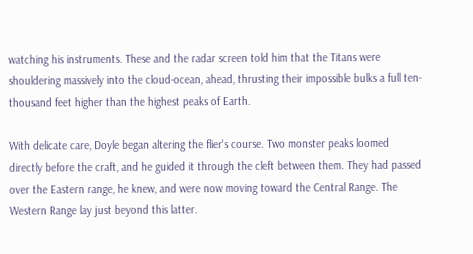watching his instruments. These and the radar screen told him that the Titans were shouldering massively into the cloud-ocean, ahead, thrusting their impossible bulks a full ten-thousand feet higher than the highest peaks of Earth.

With delicate care, Doyle began altering the flier's course. Two monster peaks loomed directly before the craft, and he guided it through the cleft between them. They had passed over the Eastern range, he knew, and were now moving toward the Central Range. The Western Range lay just beyond this latter.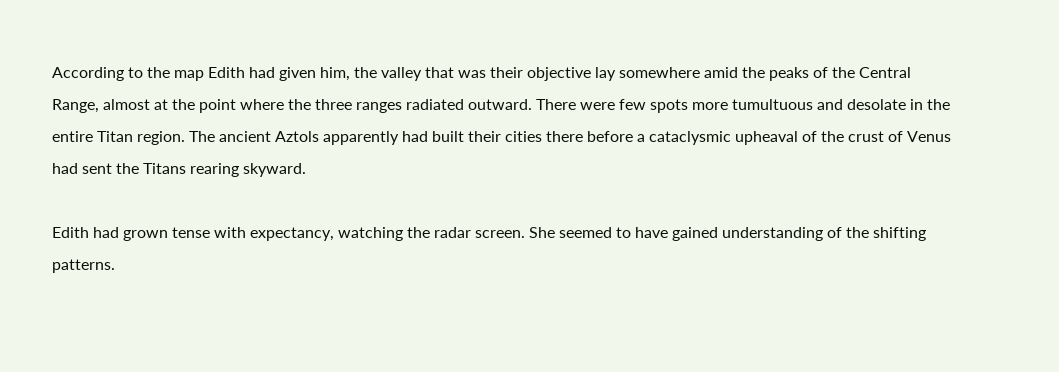According to the map Edith had given him, the valley that was their objective lay somewhere amid the peaks of the Central Range, almost at the point where the three ranges radiated outward. There were few spots more tumultuous and desolate in the entire Titan region. The ancient Aztols apparently had built their cities there before a cataclysmic upheaval of the crust of Venus had sent the Titans rearing skyward.

Edith had grown tense with expectancy, watching the radar screen. She seemed to have gained understanding of the shifting patterns.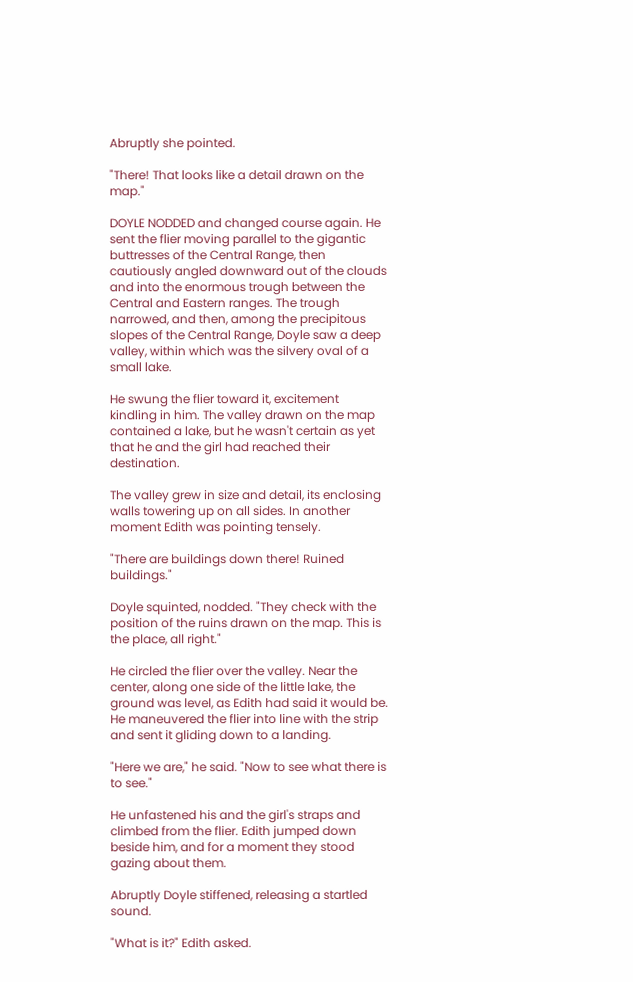Abruptly she pointed.

"There! That looks like a detail drawn on the map."

DOYLE NODDED and changed course again. He sent the flier moving parallel to the gigantic buttresses of the Central Range, then cautiously angled downward out of the clouds and into the enormous trough between the Central and Eastern ranges. The trough narrowed, and then, among the precipitous slopes of the Central Range, Doyle saw a deep valley, within which was the silvery oval of a small lake.

He swung the flier toward it, excitement kindling in him. The valley drawn on the map contained a lake, but he wasn't certain as yet that he and the girl had reached their destination.

The valley grew in size and detail, its enclosing walls towering up on all sides. In another moment Edith was pointing tensely.

"There are buildings down there! Ruined buildings."

Doyle squinted, nodded. "They check with the position of the ruins drawn on the map. This is the place, all right."

He circled the flier over the valley. Near the center, along one side of the little lake, the ground was level, as Edith had said it would be. He maneuvered the flier into line with the strip and sent it gliding down to a landing.

"Here we are," he said. "Now to see what there is to see."

He unfastened his and the girl's straps and climbed from the flier. Edith jumped down beside him, and for a moment they stood gazing about them.

Abruptly Doyle stiffened, releasing a startled sound.

"What is it?" Edith asked.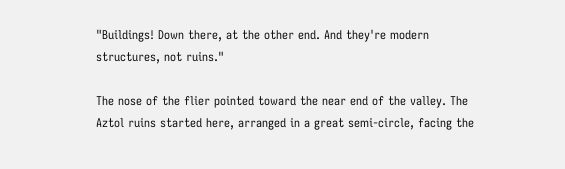"Buildings! Down there, at the other end. And they're modern structures, not ruins."

The nose of the flier pointed toward the near end of the valley. The Aztol ruins started here, arranged in a great semi-circle, facing the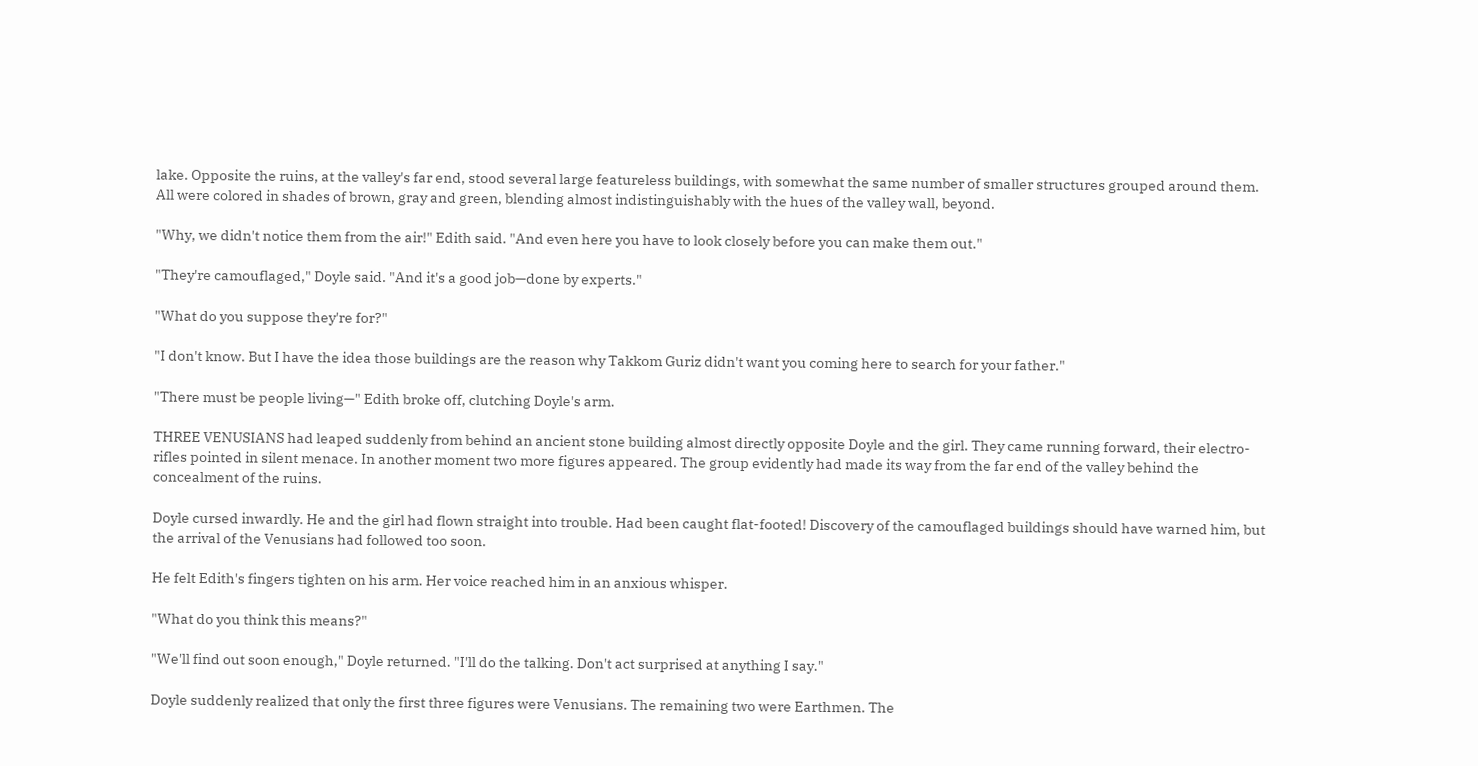lake. Opposite the ruins, at the valley's far end, stood several large featureless buildings, with somewhat the same number of smaller structures grouped around them. All were colored in shades of brown, gray and green, blending almost indistinguishably with the hues of the valley wall, beyond.

"Why, we didn't notice them from the air!" Edith said. "And even here you have to look closely before you can make them out."

"They're camouflaged," Doyle said. "And it's a good job—done by experts."

"What do you suppose they're for?"

"I don't know. But I have the idea those buildings are the reason why Takkom Guriz didn't want you coming here to search for your father."

"There must be people living—" Edith broke off, clutching Doyle's arm.

THREE VENUSIANS had leaped suddenly from behind an ancient stone building almost directly opposite Doyle and the girl. They came running forward, their electro-rifles pointed in silent menace. In another moment two more figures appeared. The group evidently had made its way from the far end of the valley behind the concealment of the ruins.

Doyle cursed inwardly. He and the girl had flown straight into trouble. Had been caught flat-footed! Discovery of the camouflaged buildings should have warned him, but the arrival of the Venusians had followed too soon.

He felt Edith's fingers tighten on his arm. Her voice reached him in an anxious whisper.

"What do you think this means?"

"We'll find out soon enough," Doyle returned. "I'll do the talking. Don't act surprised at anything I say."

Doyle suddenly realized that only the first three figures were Venusians. The remaining two were Earthmen. The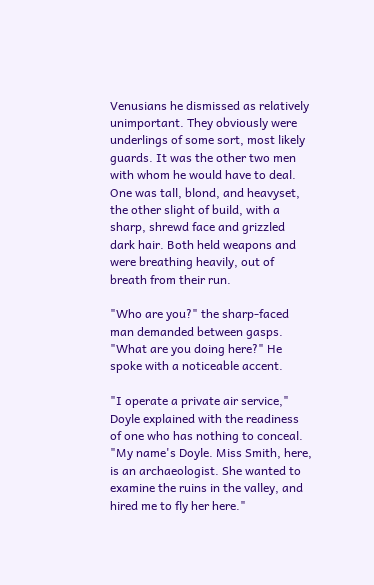Venusians he dismissed as relatively unimportant. They obviously were underlings of some sort, most likely guards. It was the other two men with whom he would have to deal. One was tall, blond, and heavyset, the other slight of build, with a sharp, shrewd face and grizzled dark hair. Both held weapons and were breathing heavily, out of breath from their run.

"Who are you?" the sharp-faced man demanded between gasps. "What are you doing here?" He spoke with a noticeable accent.

"I operate a private air service," Doyle explained with the readiness of one who has nothing to conceal. "My name's Doyle. Miss Smith, here, is an archaeologist. She wanted to examine the ruins in the valley, and hired me to fly her here."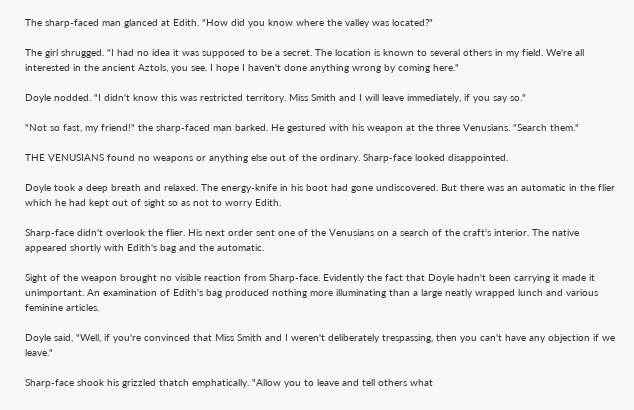The sharp-faced man glanced at Edith. "How did you know where the valley was located?"

The girl shrugged. "I had no idea it was supposed to be a secret. The location is known to several others in my field. We're all interested in the ancient Aztols, you see. I hope I haven't done anything wrong by coming here."

Doyle nodded. "I didn't know this was restricted territory. Miss Smith and I will leave immediately, if you say so."

"Not so fast, my friend!" the sharp-faced man barked. He gestured with his weapon at the three Venusians. "Search them."

THE VENUSIANS found no weapons or anything else out of the ordinary. Sharp-face looked disappointed.

Doyle took a deep breath and relaxed. The energy-knife in his boot had gone undiscovered. But there was an automatic in the flier which he had kept out of sight so as not to worry Edith.

Sharp-face didn't overlook the flier. His next order sent one of the Venusians on a search of the craft's interior. The native appeared shortly with Edith's bag and the automatic.

Sight of the weapon brought no visible reaction from Sharp-face. Evidently the fact that Doyle hadn't been carrying it made it unimportant. An examination of Edith's bag produced nothing more illuminating than a large neatly wrapped lunch and various feminine articles.

Doyle said, "Well, if you're convinced that Miss Smith and I weren't deliberately trespassing, then you can't have any objection if we leave."

Sharp-face shook his grizzled thatch emphatically. "Allow you to leave and tell others what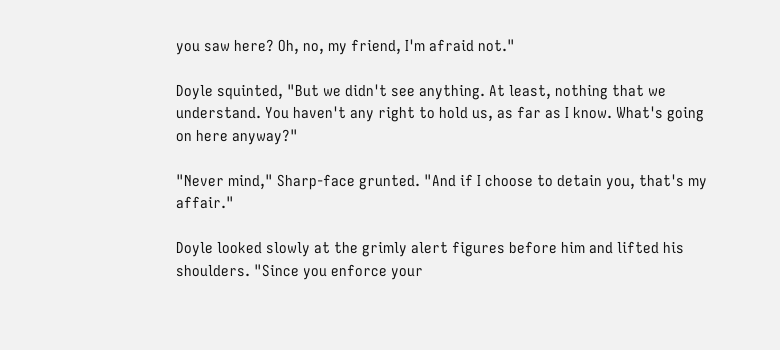you saw here? Oh, no, my friend, I'm afraid not."

Doyle squinted, "But we didn't see anything. At least, nothing that we understand. You haven't any right to hold us, as far as I know. What's going on here anyway?"

"Never mind," Sharp-face grunted. "And if I choose to detain you, that's my affair."

Doyle looked slowly at the grimly alert figures before him and lifted his shoulders. "Since you enforce your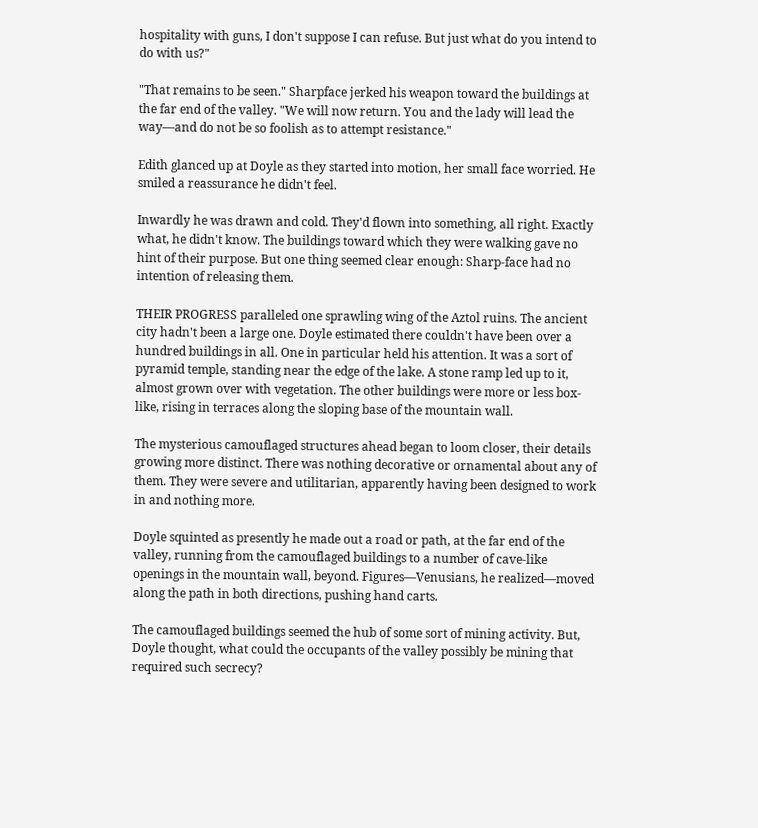hospitality with guns, I don't suppose I can refuse. But just what do you intend to do with us?"

"That remains to be seen." Sharpface jerked his weapon toward the buildings at the far end of the valley. "We will now return. You and the lady will lead the way—and do not be so foolish as to attempt resistance."

Edith glanced up at Doyle as they started into motion, her small face worried. He smiled a reassurance he didn't feel.

Inwardly he was drawn and cold. They'd flown into something, all right. Exactly what, he didn't know. The buildings toward which they were walking gave no hint of their purpose. But one thing seemed clear enough: Sharp-face had no intention of releasing them.

THEIR PROGRESS paralleled one sprawling wing of the Aztol ruins. The ancient city hadn't been a large one. Doyle estimated there couldn't have been over a hundred buildings in all. One in particular held his attention. It was a sort of pyramid temple, standing near the edge of the lake. A stone ramp led up to it, almost grown over with vegetation. The other buildings were more or less box-like, rising in terraces along the sloping base of the mountain wall.

The mysterious camouflaged structures ahead began to loom closer, their details growing more distinct. There was nothing decorative or ornamental about any of them. They were severe and utilitarian, apparently having been designed to work in and nothing more.

Doyle squinted as presently he made out a road or path, at the far end of the valley, running from the camouflaged buildings to a number of cave-like openings in the mountain wall, beyond. Figures—Venusians, he realized—moved along the path in both directions, pushing hand carts.

The camouflaged buildings seemed the hub of some sort of mining activity. But, Doyle thought, what could the occupants of the valley possibly be mining that required such secrecy?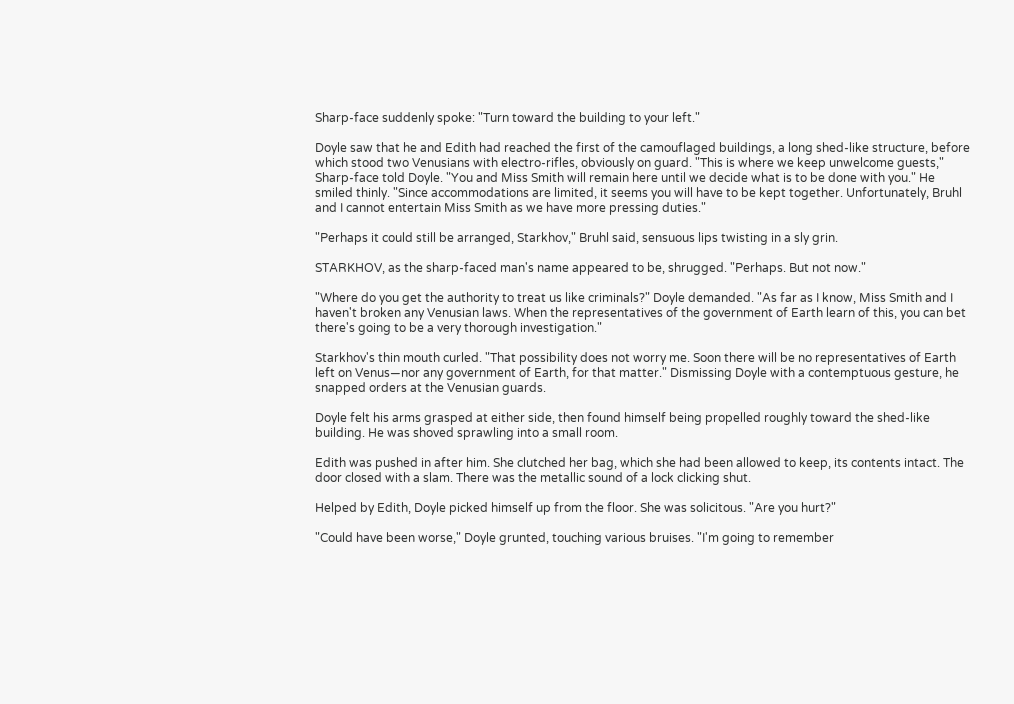Sharp-face suddenly spoke: "Turn toward the building to your left."

Doyle saw that he and Edith had reached the first of the camouflaged buildings, a long shed-like structure, before which stood two Venusians with electro-rifles, obviously on guard. "This is where we keep unwelcome guests," Sharp-face told Doyle. "You and Miss Smith will remain here until we decide what is to be done with you." He smiled thinly. "Since accommodations are limited, it seems you will have to be kept together. Unfortunately, Bruhl and I cannot entertain Miss Smith as we have more pressing duties."

"Perhaps it could still be arranged, Starkhov," Bruhl said, sensuous lips twisting in a sly grin.

STARKHOV, as the sharp-faced man's name appeared to be, shrugged. "Perhaps. But not now."

"Where do you get the authority to treat us like criminals?" Doyle demanded. "As far as I know, Miss Smith and I haven't broken any Venusian laws. When the representatives of the government of Earth learn of this, you can bet there's going to be a very thorough investigation."

Starkhov's thin mouth curled. "That possibility does not worry me. Soon there will be no representatives of Earth left on Venus—nor any government of Earth, for that matter." Dismissing Doyle with a contemptuous gesture, he snapped orders at the Venusian guards.

Doyle felt his arms grasped at either side, then found himself being propelled roughly toward the shed-like building. He was shoved sprawling into a small room.

Edith was pushed in after him. She clutched her bag, which she had been allowed to keep, its contents intact. The door closed with a slam. There was the metallic sound of a lock clicking shut.

Helped by Edith, Doyle picked himself up from the floor. She was solicitous. "Are you hurt?"

"Could have been worse," Doyle grunted, touching various bruises. "I'm going to remember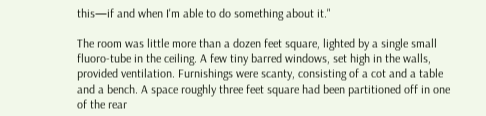this—if and when I'm able to do something about it."

The room was little more than a dozen feet square, lighted by a single small fluoro-tube in the ceiling. A few tiny barred windows, set high in the walls, provided ventilation. Furnishings were scanty, consisting of a cot and a table and a bench. A space roughly three feet square had been partitioned off in one of the rear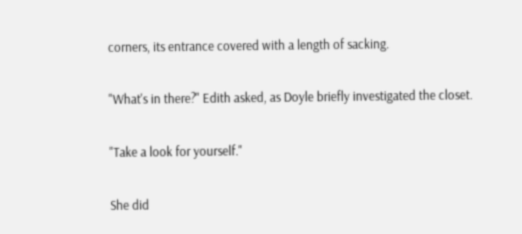corners, its entrance covered with a length of sacking.

"What's in there?" Edith asked, as Doyle briefly investigated the closet.

"Take a look for yourself."

She did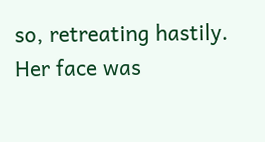so, retreating hastily. Her face was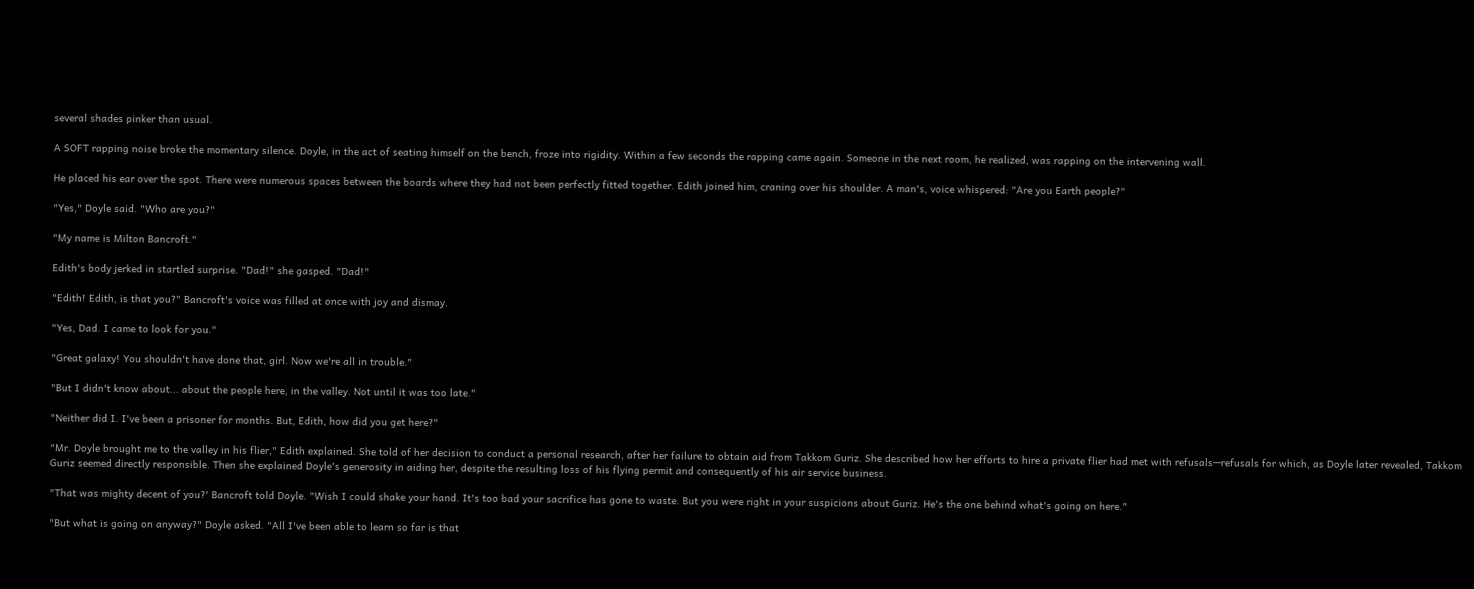several shades pinker than usual.

A SOFT rapping noise broke the momentary silence. Doyle, in the act of seating himself on the bench, froze into rigidity. Within a few seconds the rapping came again. Someone in the next room, he realized, was rapping on the intervening wall.

He placed his ear over the spot. There were numerous spaces between the boards where they had not been perfectly fitted together. Edith joined him, craning over his shoulder. A man's, voice whispered: "Are you Earth people?"

"Yes," Doyle said. "Who are you?"

"My name is Milton Bancroft."

Edith's body jerked in startled surprise. "Dad!" she gasped. "Dad!"

"Edith! Edith, is that you?" Bancroft's voice was filled at once with joy and dismay.

"Yes, Dad. I came to look for you."

"Great galaxy! You shouldn't have done that, girl. Now we're all in trouble."

"But I didn't know about... about the people here, in the valley. Not until it was too late."

"Neither did I. I've been a prisoner for months. But, Edith, how did you get here?"

"Mr. Doyle brought me to the valley in his flier," Edith explained. She told of her decision to conduct a personal research, after her failure to obtain aid from Takkom Guriz. She described how her efforts to hire a private flier had met with refusals—refusals for which, as Doyle later revealed, Takkom Guriz seemed directly responsible. Then she explained Doyle's generosity in aiding her, despite the resulting loss of his flying permit and consequently of his air service business.

"That was mighty decent of you?' Bancroft told Doyle. "Wish I could shake your hand. It's too bad your sacrifice has gone to waste. But you were right in your suspicions about Guriz. He's the one behind what's going on here."

"But what is going on anyway?" Doyle asked. "All I've been able to learn so far is that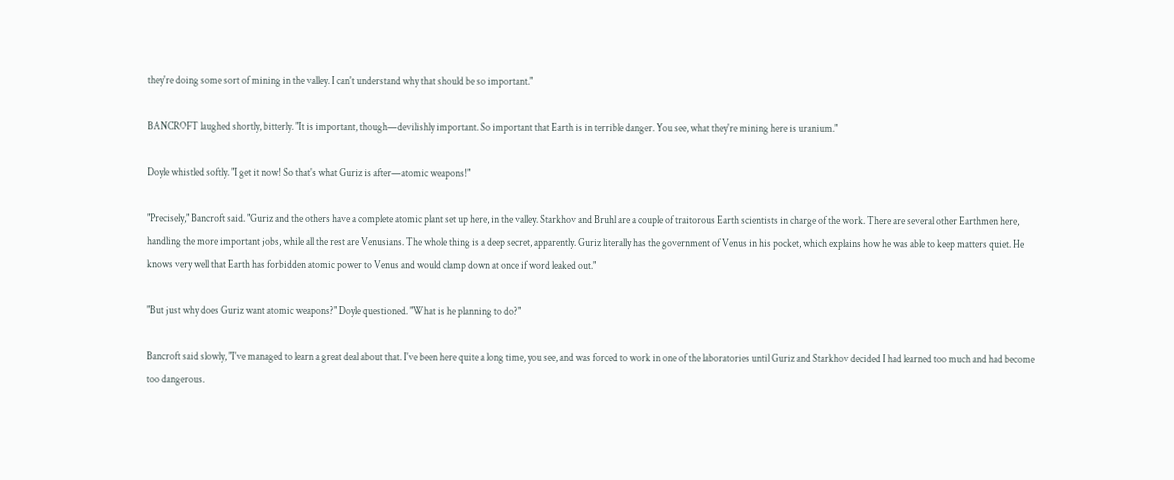they're doing some sort of mining in the valley. I can't understand why that should be so important."

BANCROFT laughed shortly, bitterly. "It is important, though—devilishly important. So important that Earth is in terrible danger. You see, what they're mining here is uranium."

Doyle whistled softly. "I get it now! So that's what Guriz is after—atomic weapons!"

"Precisely," Bancroft said. "Guriz and the others have a complete atomic plant set up here, in the valley. Starkhov and Bruhl are a couple of traitorous Earth scientists in charge of the work. There are several other Earthmen here, handling the more important jobs, while all the rest are Venusians. The whole thing is a deep secret, apparently. Guriz literally has the government of Venus in his pocket, which explains how he was able to keep matters quiet. He knows very well that Earth has forbidden atomic power to Venus and would clamp down at once if word leaked out."

"But just why does Guriz want atomic weapons?" Doyle questioned. "What is he planning to do?"

Bancroft said slowly, "I've managed to learn a great deal about that. I've been here quite a long time, you see, and was forced to work in one of the laboratories until Guriz and Starkhov decided I had learned too much and had become too dangerous.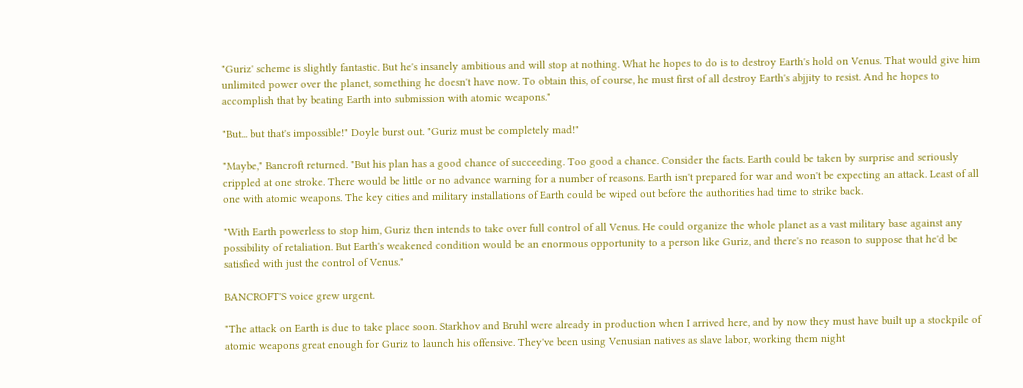"Guriz' scheme is slightly fantastic. But he's insanely ambitious and will stop at nothing. What he hopes to do is to destroy Earth's hold on Venus. That would give him unlimited power over the planet, something he doesn't have now. To obtain this, of course, he must first of all destroy Earth's abjjity to resist. And he hopes to accomplish that by beating Earth into submission with atomic weapons."

"But... but that's impossible!" Doyle burst out. "Guriz must be completely mad!"

"Maybe," Bancroft returned. "But his plan has a good chance of succeeding. Too good a chance. Consider the facts. Earth could be taken by surprise and seriously crippled at one stroke. There would be little or no advance warning for a number of reasons. Earth isn't prepared for war and won't be expecting an attack. Least of all one with atomic weapons. The key cities and military installations of Earth could be wiped out before the authorities had time to strike back.

"With Earth powerless to stop him, Guriz then intends to take over full control of all Venus. He could organize the whole planet as a vast military base against any possibility of retaliation. But Earth's weakened condition would be an enormous opportunity to a person like Guriz, and there's no reason to suppose that he'd be satisfied with just the control of Venus."

BANCROFT'S voice grew urgent.

"The attack on Earth is due to take place soon. Starkhov and Bruhl were already in production when I arrived here, and by now they must have built up a stockpile of atomic weapons great enough for Guriz to launch his offensive. They've been using Venusian natives as slave labor, working them night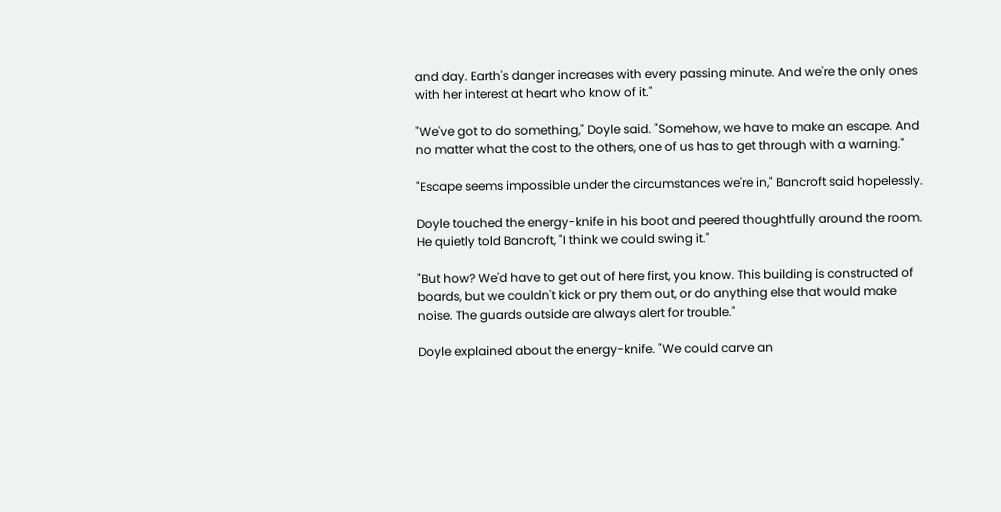and day. Earth's danger increases with every passing minute. And we're the only ones with her interest at heart who know of it."

"We've got to do something," Doyle said. "Somehow, we have to make an escape. And no matter what the cost to the others, one of us has to get through with a warning."

"Escape seems impossible under the circumstances we're in," Bancroft said hopelessly.

Doyle touched the energy-knife in his boot and peered thoughtfully around the room. He quietly told Bancroft, "I think we could swing it."

"But how? We'd have to get out of here first, you know. This building is constructed of boards, but we couldn't kick or pry them out, or do anything else that would make noise. The guards outside are always alert for trouble."

Doyle explained about the energy-knife. "We could carve an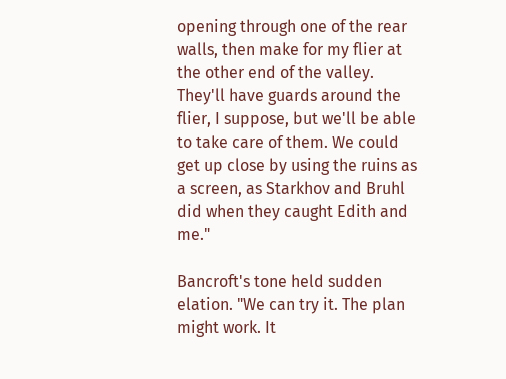opening through one of the rear walls, then make for my flier at the other end of the valley. They'll have guards around the flier, I suppose, but we'll be able to take care of them. We could get up close by using the ruins as a screen, as Starkhov and Bruhl did when they caught Edith and me."

Bancroft's tone held sudden elation. "We can try it. The plan might work. It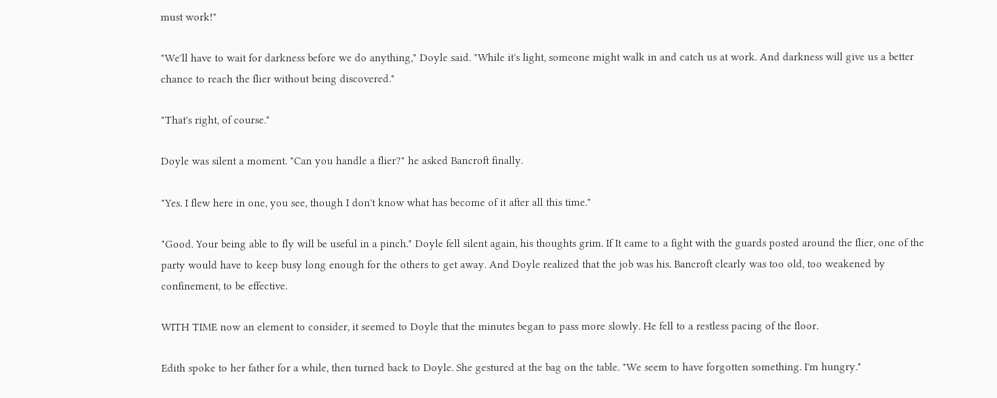must work!"

"We'll have to wait for darkness before we do anything," Doyle said. "While it's light, someone might walk in and catch us at work. And darkness will give us a better chance to reach the flier without being discovered."

"That's right, of course."

Doyle was silent a moment. "Can you handle a flier?" he asked Bancroft finally.

"Yes. I flew here in one, you see, though I don't know what has become of it after all this time."

"Good. Your being able to fly will be useful in a pinch." Doyle fell silent again, his thoughts grim. If It came to a fight with the guards posted around the flier, one of the party would have to keep busy long enough for the others to get away. And Doyle realized that the job was his. Bancroft clearly was too old, too weakened by confinement, to be effective.

WITH TIME now an element to consider, it seemed to Doyle that the minutes began to pass more slowly. He fell to a restless pacing of the floor.

Edith spoke to her father for a while, then turned back to Doyle. She gestured at the bag on the table. "We seem to have forgotten something. I'm hungry."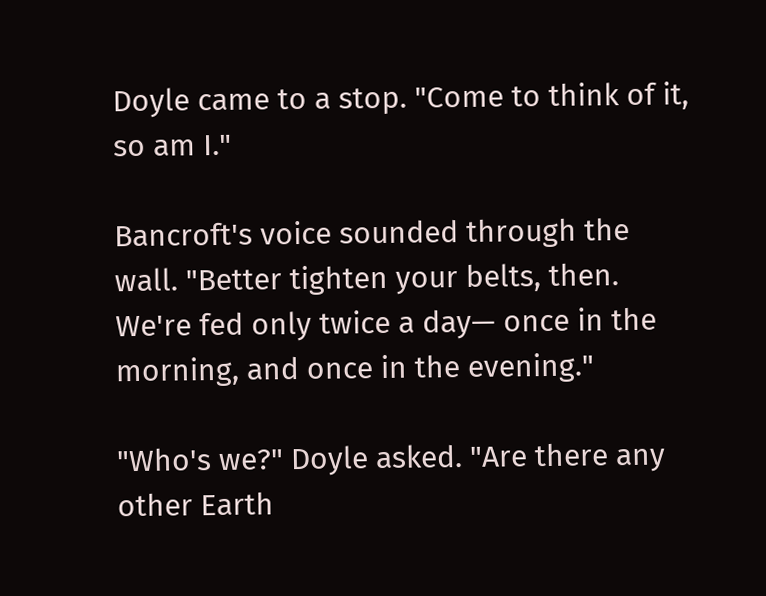Doyle came to a stop. "Come to think of it, so am I."

Bancroft's voice sounded through the wall. "Better tighten your belts, then. We're fed only twice a day— once in the morning, and once in the evening."

"Who's we?" Doyle asked. "Are there any other Earth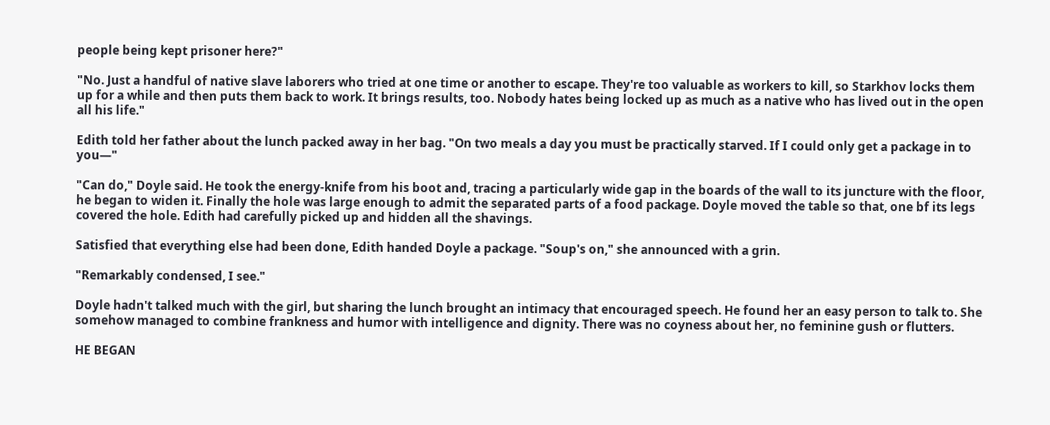people being kept prisoner here?"

"No. Just a handful of native slave laborers who tried at one time or another to escape. They're too valuable as workers to kill, so Starkhov locks them up for a while and then puts them back to work. It brings results, too. Nobody hates being locked up as much as a native who has lived out in the open all his life."

Edith told her father about the lunch packed away in her bag. "On two meals a day you must be practically starved. If I could only get a package in to you—"

"Can do," Doyle said. He took the energy-knife from his boot and, tracing a particularly wide gap in the boards of the wall to its juncture with the floor, he began to widen it. Finally the hole was large enough to admit the separated parts of a food package. Doyle moved the table so that, one bf its legs covered the hole. Edith had carefully picked up and hidden all the shavings.

Satisfied that everything else had been done, Edith handed Doyle a package. "Soup's on," she announced with a grin.

"Remarkably condensed, I see."

Doyle hadn't talked much with the girl, but sharing the lunch brought an intimacy that encouraged speech. He found her an easy person to talk to. She somehow managed to combine frankness and humor with intelligence and dignity. There was no coyness about her, no feminine gush or flutters.

HE BEGAN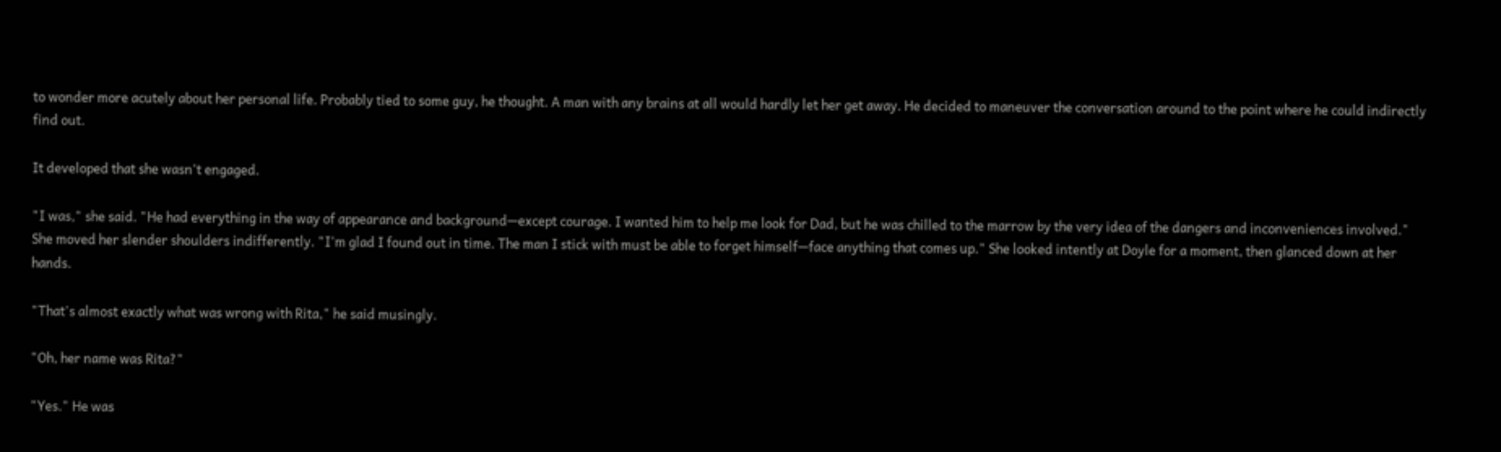to wonder more acutely about her personal life. Probably tied to some guy, he thought. A man with any brains at all would hardly let her get away. He decided to maneuver the conversation around to the point where he could indirectly find out.

It developed that she wasn't engaged.

"I was," she said. "He had everything in the way of appearance and background—except courage. I wanted him to help me look for Dad, but he was chilled to the marrow by the very idea of the dangers and inconveniences involved." She moved her slender shoulders indifferently. "I'm glad I found out in time. The man I stick with must be able to forget himself—face anything that comes up." She looked intently at Doyle for a moment, then glanced down at her hands.

"That's almost exactly what was wrong with Rita," he said musingly.

"Oh, her name was Rita?"

"Yes." He was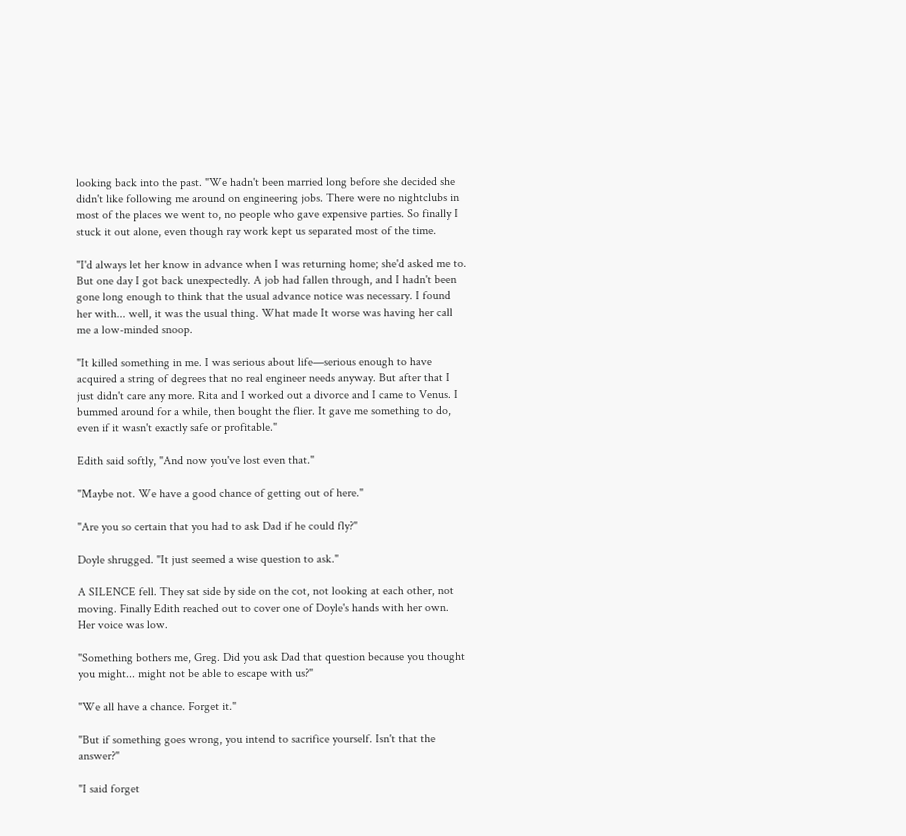looking back into the past. "We hadn't been married long before she decided she didn't like following me around on engineering jobs. There were no nightclubs in most of the places we went to, no people who gave expensive parties. So finally I stuck it out alone, even though ray work kept us separated most of the time.

"I'd always let her know in advance when I was returning home; she'd asked me to. But one day I got back unexpectedly. A job had fallen through, and I hadn't been gone long enough to think that the usual advance notice was necessary. I found her with... well, it was the usual thing. What made It worse was having her call me a low-minded snoop.

"It killed something in me. I was serious about life—serious enough to have acquired a string of degrees that no real engineer needs anyway. But after that I just didn't care any more. Rita and I worked out a divorce and I came to Venus. I bummed around for a while, then bought the flier. It gave me something to do, even if it wasn't exactly safe or profitable."

Edith said softly, "And now you've lost even that."

"Maybe not. We have a good chance of getting out of here."

"Are you so certain that you had to ask Dad if he could fly?"

Doyle shrugged. "It just seemed a wise question to ask."

A SILENCE fell. They sat side by side on the cot, not looking at each other, not moving. Finally Edith reached out to cover one of Doyle's hands with her own. Her voice was low.

"Something bothers me, Greg. Did you ask Dad that question because you thought you might... might not be able to escape with us?"

"We all have a chance. Forget it."

"But if something goes wrong, you intend to sacrifice yourself. Isn't that the answer?"

"I said forget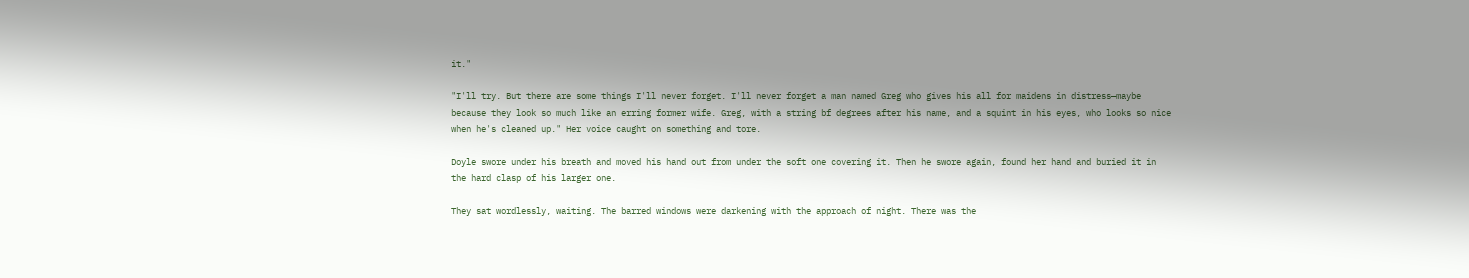it."

"I'll try. But there are some things I'll never forget. I'll never forget a man named Greg who gives his all for maidens in distress—maybe because they look so much like an erring former wife. Greg, with a string bf degrees after his name, and a squint in his eyes, who looks so nice when he's cleaned up." Her voice caught on something and tore.

Doyle swore under his breath and moved his hand out from under the soft one covering it. Then he swore again, found her hand and buried it in the hard clasp of his larger one.

They sat wordlessly, waiting. The barred windows were darkening with the approach of night. There was the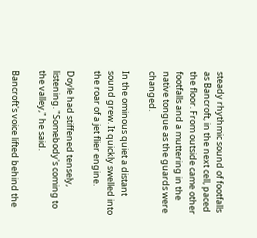steady rhythmic sound of footfalls as Bancroft, in the next cell, paced the floor. From outside came other footfalls and a muttering in the native tongue as the guards were changed.

In the ominous quiet a distant sound grew. It quickly swelled into the roar of a jet flier engine.

Doyle had stiffened tensely, listening. "Somebody's coming to the valley," he said.

Bancroft's voice lifted behind the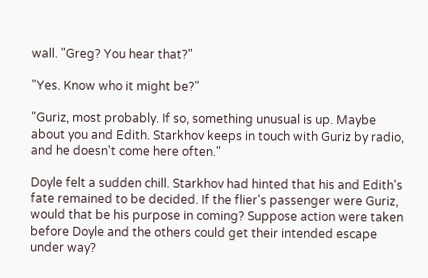wall. "Greg? You hear that?"

"Yes. Know who it might be?"

"Guriz, most probably. If so, something unusual is up. Maybe about you and Edith. Starkhov keeps in touch with Guriz by radio, and he doesn't come here often."

Doyle felt a sudden chill. Starkhov had hinted that his and Edith's fate remained to be decided. If the flier's passenger were Guriz, would that be his purpose in coming? Suppose action were taken before Doyle and the others could get their intended escape under way?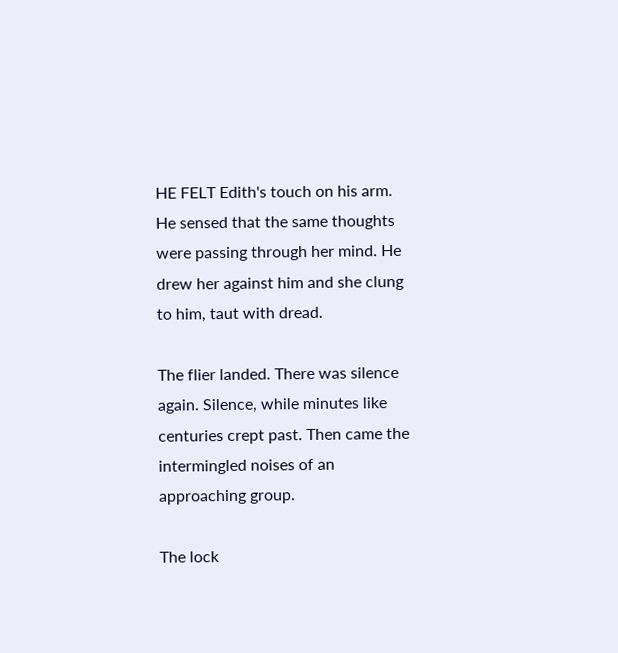HE FELT Edith's touch on his arm. He sensed that the same thoughts were passing through her mind. He drew her against him and she clung to him, taut with dread.

The flier landed. There was silence again. Silence, while minutes like centuries crept past. Then came the intermingled noises of an approaching group.

The lock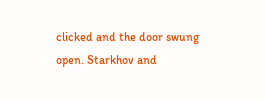clicked and the door swung open. Starkhov and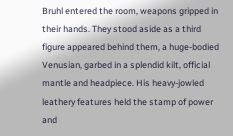Bruhl entered the room, weapons gripped in their hands. They stood aside as a third figure appeared behind them, a huge-bodied Venusian, garbed in a splendid kilt, official mantle and headpiece. His heavy-jowled leathery features held the stamp of power and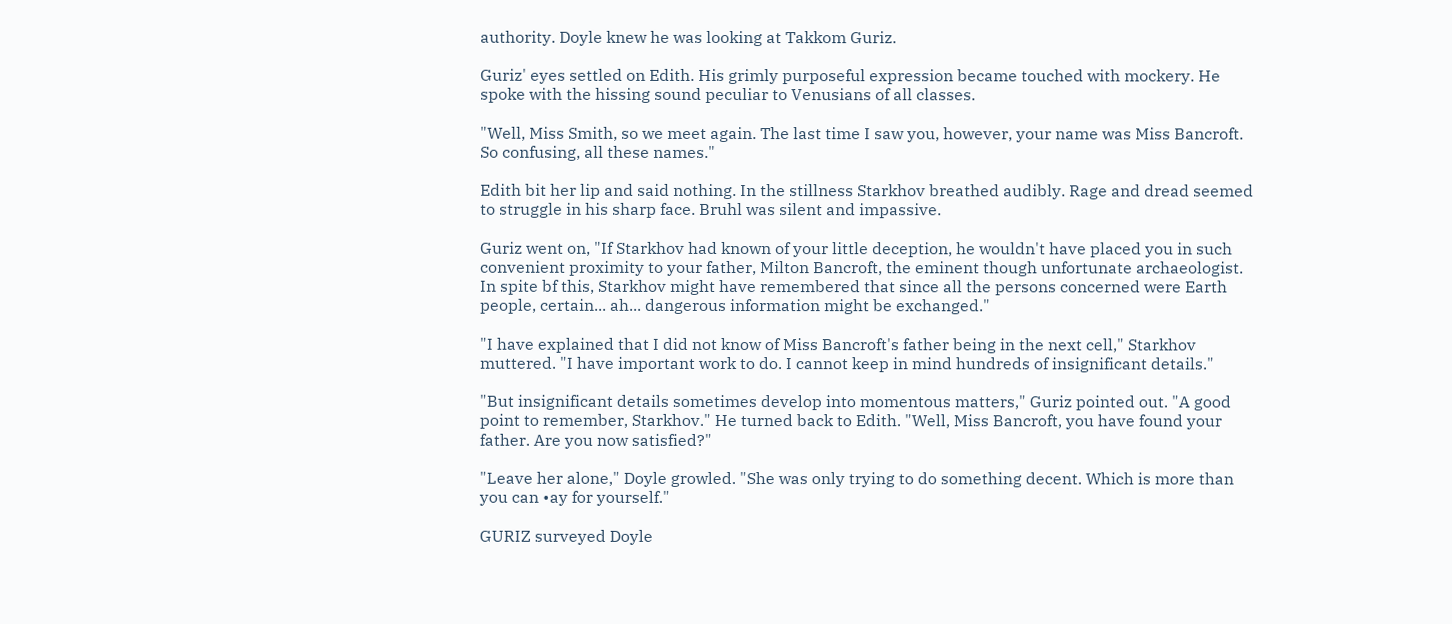authority. Doyle knew he was looking at Takkom Guriz.

Guriz' eyes settled on Edith. His grimly purposeful expression became touched with mockery. He spoke with the hissing sound peculiar to Venusians of all classes.

"Well, Miss Smith, so we meet again. The last time I saw you, however, your name was Miss Bancroft. So confusing, all these names."

Edith bit her lip and said nothing. In the stillness Starkhov breathed audibly. Rage and dread seemed to struggle in his sharp face. Bruhl was silent and impassive.

Guriz went on, "If Starkhov had known of your little deception, he wouldn't have placed you in such convenient proximity to your father, Milton Bancroft, the eminent though unfortunate archaeologist. In spite bf this, Starkhov might have remembered that since all the persons concerned were Earth people, certain... ah... dangerous information might be exchanged."

"I have explained that I did not know of Miss Bancroft's father being in the next cell," Starkhov muttered. "I have important work to do. I cannot keep in mind hundreds of insignificant details."

"But insignificant details sometimes develop into momentous matters," Guriz pointed out. "A good point to remember, Starkhov." He turned back to Edith. "Well, Miss Bancroft, you have found your father. Are you now satisfied?"

"Leave her alone," Doyle growled. "She was only trying to do something decent. Which is more than you can •ay for yourself."

GURIZ surveyed Doyle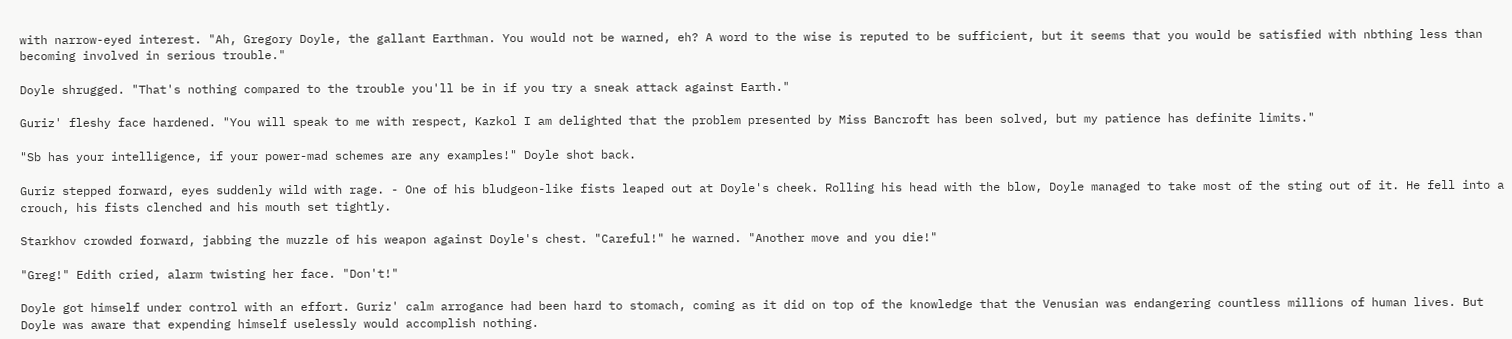with narrow-eyed interest. "Ah, Gregory Doyle, the gallant Earthman. You would not be warned, eh? A word to the wise is reputed to be sufficient, but it seems that you would be satisfied with nbthing less than becoming involved in serious trouble."

Doyle shrugged. "That's nothing compared to the trouble you'll be in if you try a sneak attack against Earth."

Guriz' fleshy face hardened. "You will speak to me with respect, Kazkol I am delighted that the problem presented by Miss Bancroft has been solved, but my patience has definite limits."

"Sb has your intelligence, if your power-mad schemes are any examples!" Doyle shot back.

Guriz stepped forward, eyes suddenly wild with rage. - One of his bludgeon-like fists leaped out at Doyle's cheek. Rolling his head with the blow, Doyle managed to take most of the sting out of it. He fell into a crouch, his fists clenched and his mouth set tightly.

Starkhov crowded forward, jabbing the muzzle of his weapon against Doyle's chest. "Careful!" he warned. "Another move and you die!"

"Greg!" Edith cried, alarm twisting her face. "Don't!"

Doyle got himself under control with an effort. Guriz' calm arrogance had been hard to stomach, coming as it did on top of the knowledge that the Venusian was endangering countless millions of human lives. But Doyle was aware that expending himself uselessly would accomplish nothing.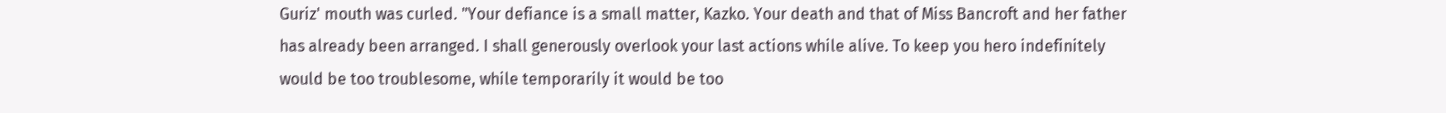Guriz' mouth was curled. "Your defiance is a small matter, Kazko. Your death and that of Miss Bancroft and her father has already been arranged. I shall generously overlook your last actions while alive. To keep you hero indefinitely would be too troublesome, while temporarily it would be too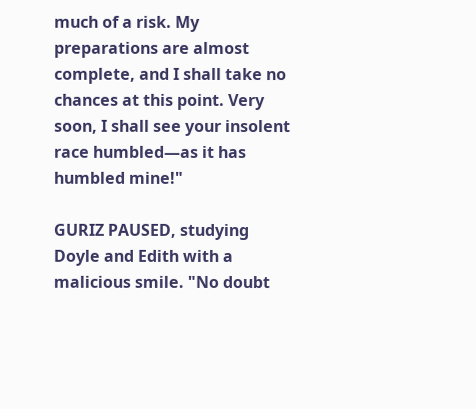much of a risk. My preparations are almost complete, and I shall take no chances at this point. Very soon, I shall see your insolent race humbled—as it has humbled mine!"

GURIZ PAUSED, studying Doyle and Edith with a malicious smile. "No doubt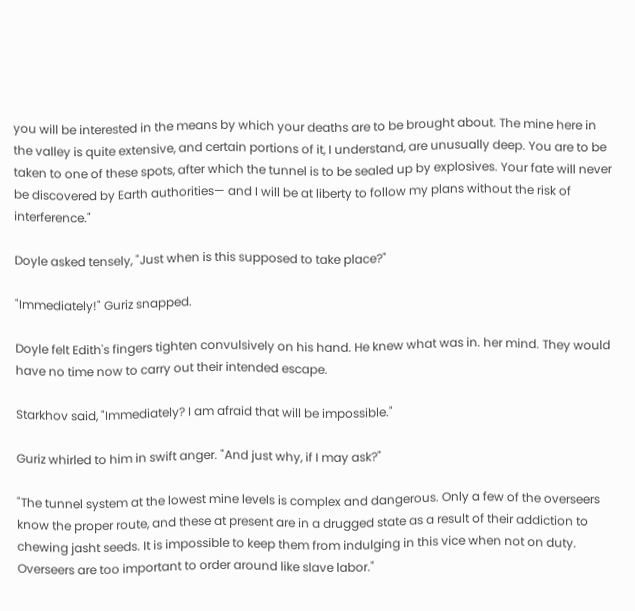you will be interested in the means by which your deaths are to be brought about. The mine here in the valley is quite extensive, and certain portions of it, I understand, are unusually deep. You are to be taken to one of these spots, after which the tunnel is to be sealed up by explosives. Your fate will never be discovered by Earth authorities— and I will be at liberty to follow my plans without the risk of interference."

Doyle asked tensely, "Just when is this supposed to take place?"

"Immediately!" Guriz snapped.

Doyle felt Edith's fingers tighten convulsively on his hand. He knew what was in. her mind. They would have no time now to carry out their intended escape.

Starkhov said, "Immediately? I am afraid that will be impossible."

Guriz whirled to him in swift anger. "And just why, if I may ask?"

"The tunnel system at the lowest mine levels is complex and dangerous. Only a few of the overseers know the proper route, and these at present are in a drugged state as a result of their addiction to chewing jasht seeds. It is impossible to keep them from indulging in this vice when not on duty. Overseers are too important to order around like slave labor."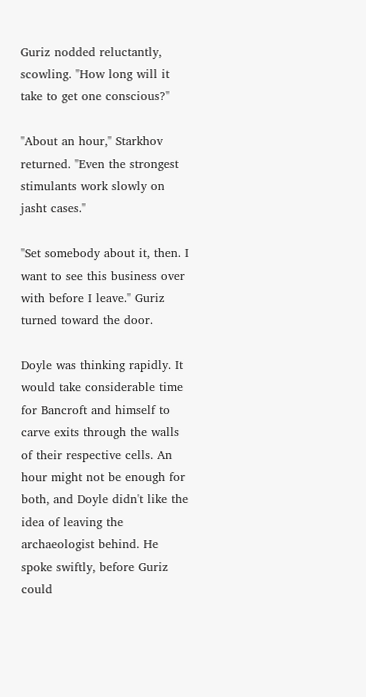Guriz nodded reluctantly, scowling. "How long will it take to get one conscious?"

"About an hour," Starkhov returned. "Even the strongest stimulants work slowly on jasht cases."

"Set somebody about it, then. I want to see this business over with before I leave." Guriz turned toward the door.

Doyle was thinking rapidly. It would take considerable time for Bancroft and himself to carve exits through the walls of their respective cells. An hour might not be enough for both, and Doyle didn't like the idea of leaving the archaeologist behind. He spoke swiftly, before Guriz could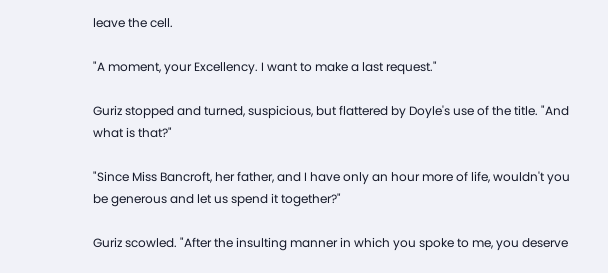leave the cell.

"A moment, your Excellency. I want to make a last request."

Guriz stopped and turned, suspicious, but flattered by Doyle's use of the title. "And what is that?"

"Since Miss Bancroft, her father, and I have only an hour more of life, wouldn't you be generous and let us spend it together?"

Guriz scowled. "After the insulting manner in which you spoke to me, you deserve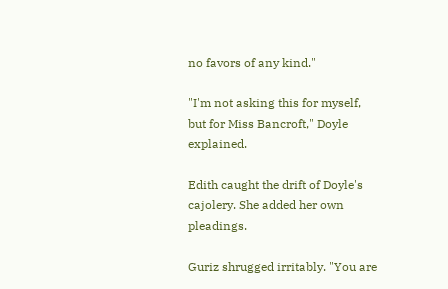no favors of any kind."

"I'm not asking this for myself, but for Miss Bancroft," Doyle explained.

Edith caught the drift of Doyle's cajolery. She added her own pleadings.

Guriz shrugged irritably. "You are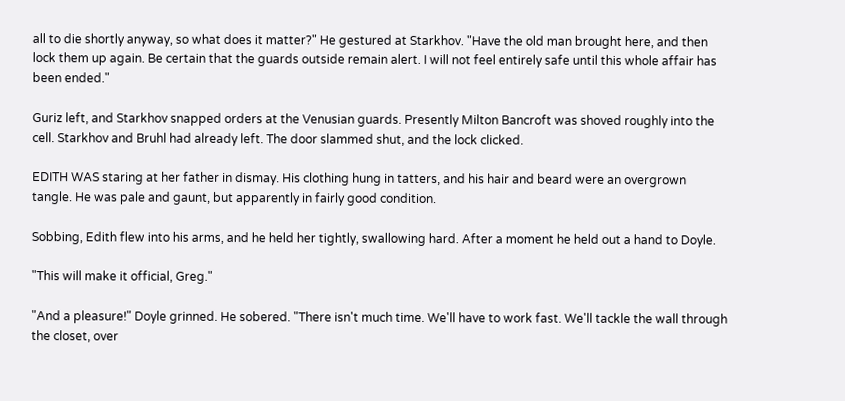all to die shortly anyway, so what does it matter?" He gestured at Starkhov. "Have the old man brought here, and then lock them up again. Be certain that the guards outside remain alert. I will not feel entirely safe until this whole affair has been ended."

Guriz left, and Starkhov snapped orders at the Venusian guards. Presently Milton Bancroft was shoved roughly into the cell. Starkhov and Bruhl had already left. The door slammed shut, and the lock clicked.

EDITH WAS staring at her father in dismay. His clothing hung in tatters, and his hair and beard were an overgrown tangle. He was pale and gaunt, but apparently in fairly good condition.

Sobbing, Edith flew into his arms, and he held her tightly, swallowing hard. After a moment he held out a hand to Doyle.

"This will make it official, Greg."

"And a pleasure!" Doyle grinned. He sobered. "There isn't much time. We'll have to work fast. We'll tackle the wall through the closet, over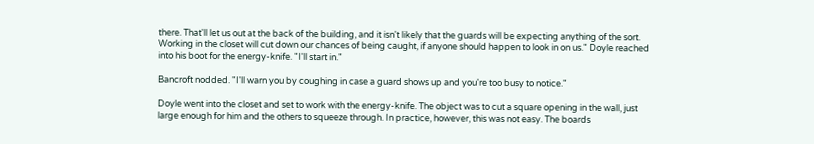there. That'll let us out at the back of the building, and it isn't likely that the guards will be expecting anything of the sort. Working in the closet will cut down our chances of being caught, if anyone should happen to look in on us." Doyle reached into his boot for the energy-knife. "I'll start in."

Bancroft nodded. "I'll warn you by coughing in case a guard shows up and you're too busy to notice."

Doyle went into the closet and set to work with the energy-knife. The object was to cut a square opening in the wall, just large enough for him and the others to squeeze through. In practice, however, this was not easy. The boards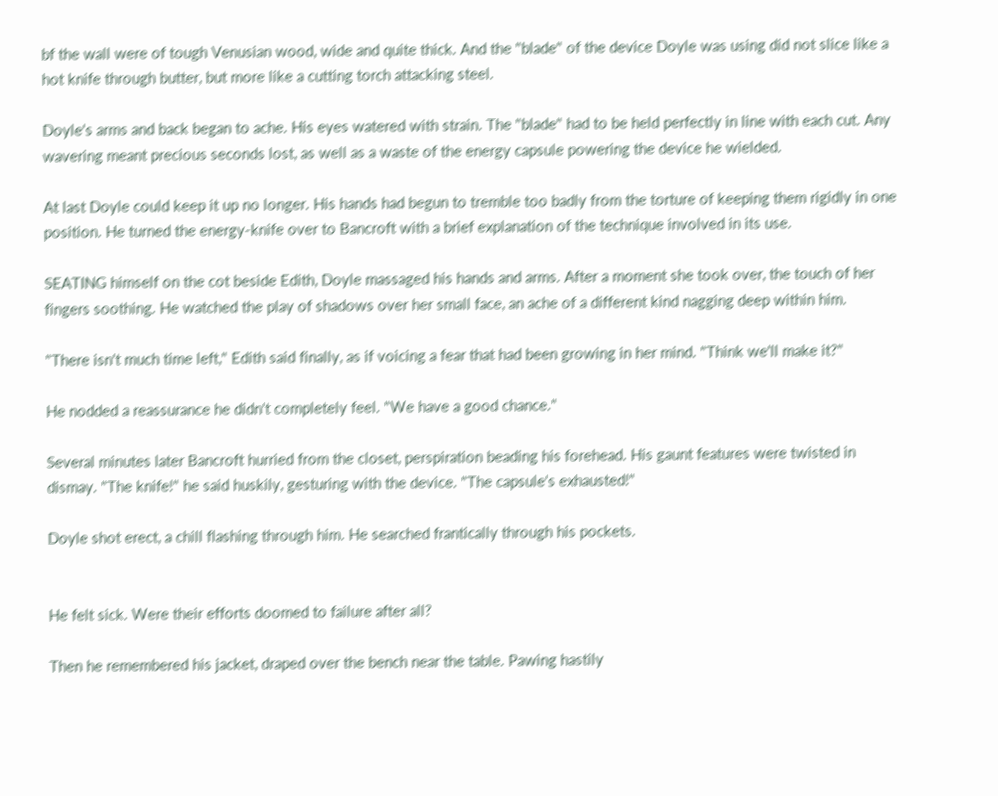bf the wall were of tough Venusian wood, wide and quite thick. And the "blade" of the device Doyle was using did not slice like a hot knife through butter, but more like a cutting torch attacking steel.

Doyle's arms and back began to ache. His eyes watered with strain. The "blade" had to be held perfectly in line with each cut. Any wavering meant precious seconds lost, as well as a waste of the energy capsule powering the device he wielded.

At last Doyle could keep it up no longer. His hands had begun to tremble too badly from the torture of keeping them rigidly in one position. He turned the energy-knife over to Bancroft with a brief explanation of the technique involved in its use.

SEATING himself on the cot beside Edith, Doyle massaged his hands and arms. After a moment she took over, the touch of her fingers soothing. He watched the play of shadows over her small face, an ache of a different kind nagging deep within him.

"There isn't much time left," Edith said finally, as if voicing a fear that had been growing in her mind. "Think we'll make it?"

He nodded a reassurance he didn't completely feel. "We have a good chance."

Several minutes later Bancroft hurried from the closet, perspiration beading his forehead. His gaunt features were twisted in dismay. "The knife!" he said huskily, gesturing with the device. "The capsule's exhausted!"

Doyle shot erect, a chill flashing through him. He searched frantically through his pockets.


He felt sick. Were their efforts doomed to failure after all?

Then he remembered his jacket, draped over the bench near the table. Pawing hastily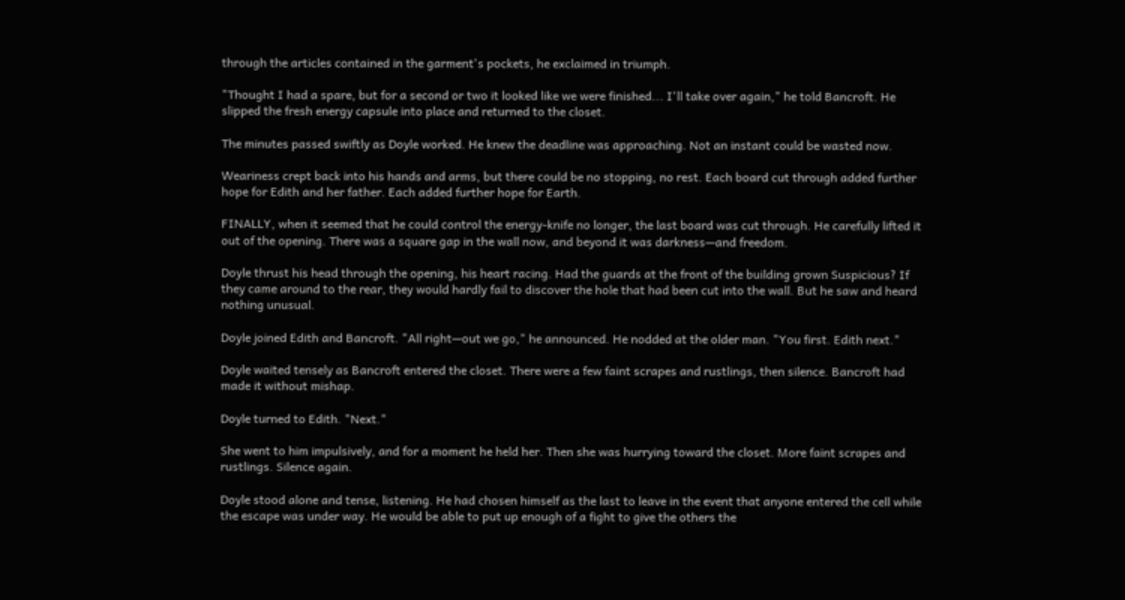through the articles contained in the garment's pockets, he exclaimed in triumph.

"Thought I had a spare, but for a second or two it looked like we were finished... I'll take over again," he told Bancroft. He slipped the fresh energy capsule into place and returned to the closet.

The minutes passed swiftly as Doyle worked. He knew the deadline was approaching. Not an instant could be wasted now.

Weariness crept back into his hands and arms, but there could be no stopping, no rest. Each board cut through added further hope for Edith and her father. Each added further hope for Earth.

FINALLY, when it seemed that he could control the energy-knife no longer, the last board was cut through. He carefully lifted it out of the opening. There was a square gap in the wall now, and beyond it was darkness—and freedom.

Doyle thrust his head through the opening, his heart racing. Had the guards at the front of the building grown Suspicious? If they came around to the rear, they would hardly fail to discover the hole that had been cut into the wall. But he saw and heard nothing unusual.

Doyle joined Edith and Bancroft. "All right—out we go," he announced. He nodded at the older man. "You first. Edith next."

Doyle waited tensely as Bancroft entered the closet. There were a few faint scrapes and rustlings, then silence. Bancroft had made it without mishap.

Doyle turned to Edith. "Next."

She went to him impulsively, and for a moment he held her. Then she was hurrying toward the closet. More faint scrapes and rustlings. Silence again.

Doyle stood alone and tense, listening. He had chosen himself as the last to leave in the event that anyone entered the cell while the escape was under way. He would be able to put up enough of a fight to give the others the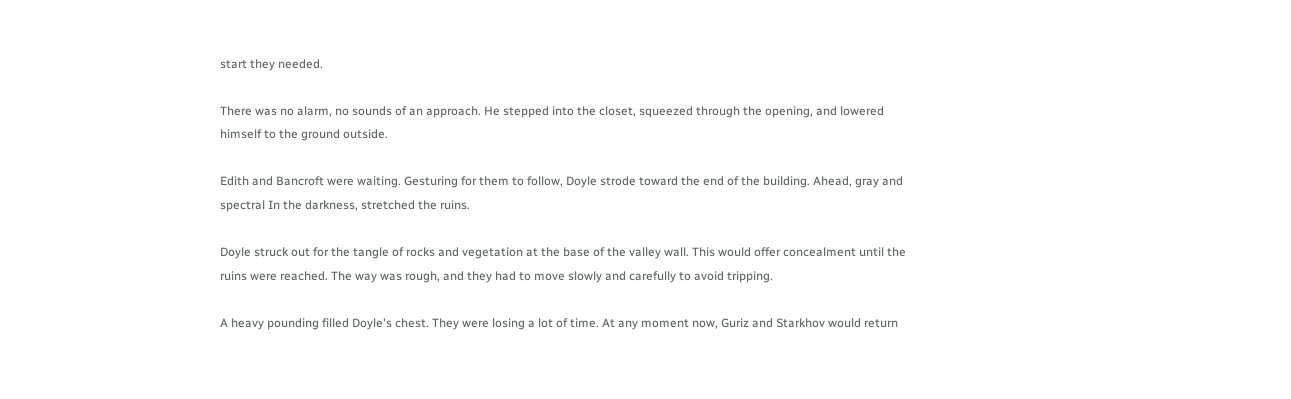start they needed.

There was no alarm, no sounds of an approach. He stepped into the closet, squeezed through the opening, and lowered himself to the ground outside.

Edith and Bancroft were waiting. Gesturing for them to follow, Doyle strode toward the end of the building. Ahead, gray and spectral In the darkness, stretched the ruins.

Doyle struck out for the tangle of rocks and vegetation at the base of the valley wall. This would offer concealment until the ruins were reached. The way was rough, and they had to move slowly and carefully to avoid tripping.

A heavy pounding filled Doyle's chest. They were losing a lot of time. At any moment now, Guriz and Starkhov would return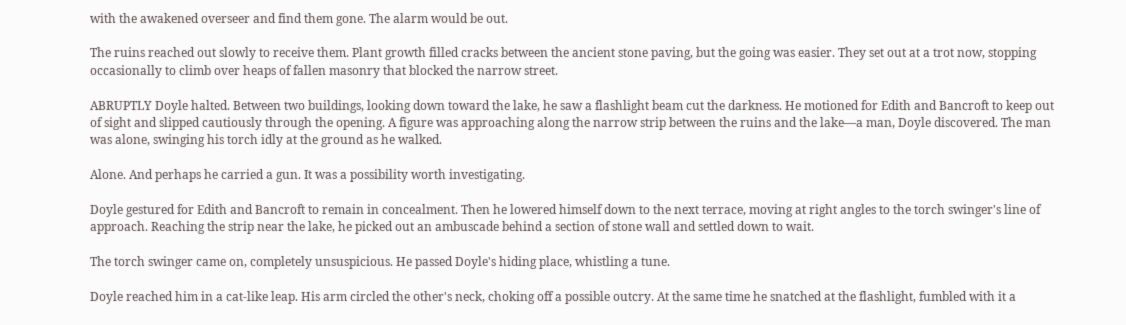with the awakened overseer and find them gone. The alarm would be out.

The ruins reached out slowly to receive them. Plant growth filled cracks between the ancient stone paving, but the going was easier. They set out at a trot now, stopping occasionally to climb over heaps of fallen masonry that blocked the narrow street.

ABRUPTLY Doyle halted. Between two buildings, looking down toward the lake, he saw a flashlight beam cut the darkness. He motioned for Edith and Bancroft to keep out of sight and slipped cautiously through the opening. A figure was approaching along the narrow strip between the ruins and the lake—a man, Doyle discovered. The man was alone, swinging his torch idly at the ground as he walked.

Alone. And perhaps he carried a gun. It was a possibility worth investigating.

Doyle gestured for Edith and Bancroft to remain in concealment. Then he lowered himself down to the next terrace, moving at right angles to the torch swinger's line of approach. Reaching the strip near the lake, he picked out an ambuscade behind a section of stone wall and settled down to wait.

The torch swinger came on, completely unsuspicious. He passed Doyle's hiding place, whistling a tune.

Doyle reached him in a cat-like leap. His arm circled the other's neck, choking off a possible outcry. At the same time he snatched at the flashlight, fumbled with it a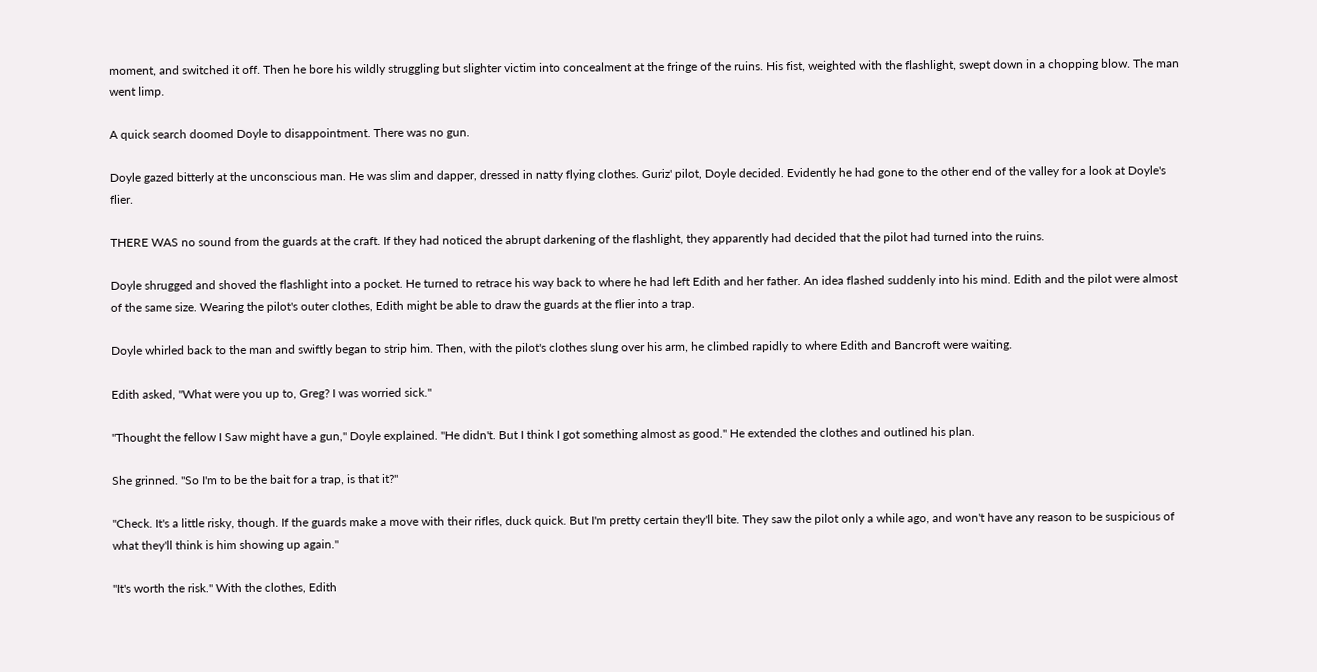moment, and switched it off. Then he bore his wildly struggling but slighter victim into concealment at the fringe of the ruins. His fist, weighted with the flashlight, swept down in a chopping blow. The man went limp.

A quick search doomed Doyle to disappointment. There was no gun.

Doyle gazed bitterly at the unconscious man. He was slim and dapper, dressed in natty flying clothes. Guriz' pilot, Doyle decided. Evidently he had gone to the other end of the valley for a look at Doyle's flier.

THERE WAS no sound from the guards at the craft. If they had noticed the abrupt darkening of the flashlight, they apparently had decided that the pilot had turned into the ruins.

Doyle shrugged and shoved the flashlight into a pocket. He turned to retrace his way back to where he had left Edith and her father. An idea flashed suddenly into his mind. Edith and the pilot were almost of the same size. Wearing the pilot's outer clothes, Edith might be able to draw the guards at the flier into a trap.

Doyle whirled back to the man and swiftly began to strip him. Then, with the pilot's clothes slung over his arm, he climbed rapidly to where Edith and Bancroft were waiting.

Edith asked, "What were you up to, Greg? I was worried sick."

"Thought the fellow I Saw might have a gun," Doyle explained. "He didn't. But I think I got something almost as good." He extended the clothes and outlined his plan.

She grinned. "So I'm to be the bait for a trap, is that it?"

"Check. It's a little risky, though. If the guards make a move with their rifles, duck quick. But I'm pretty certain they'll bite. They saw the pilot only a while ago, and won't have any reason to be suspicious of what they'll think is him showing up again."

"It's worth the risk." With the clothes, Edith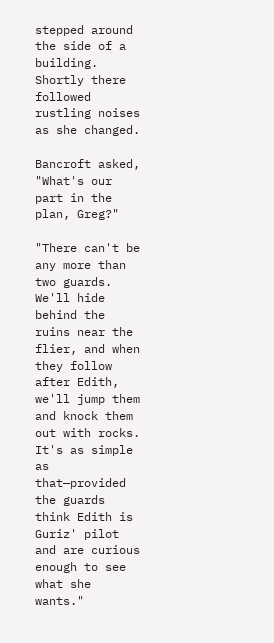stepped around the side of a building. Shortly there followed rustling noises as she changed.

Bancroft asked, "What's our part in the plan, Greg?"

"There can't be any more than two guards. We'll hide behind the ruins near the flier, and when they follow after Edith, we'll jump them and knock them out with rocks. It's as simple as that—provided the guards think Edith is Guriz' pilot and are curious enough to see what she wants."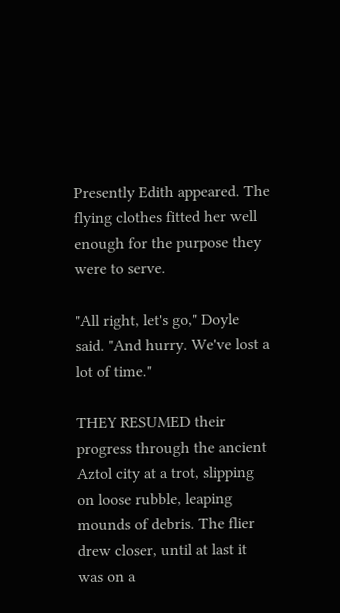Presently Edith appeared. The flying clothes fitted her well enough for the purpose they were to serve.

"All right, let's go," Doyle said. "And hurry. We've lost a lot of time."

THEY RESUMED their progress through the ancient Aztol city at a trot, slipping on loose rubble, leaping mounds of debris. The flier drew closer, until at last it was on a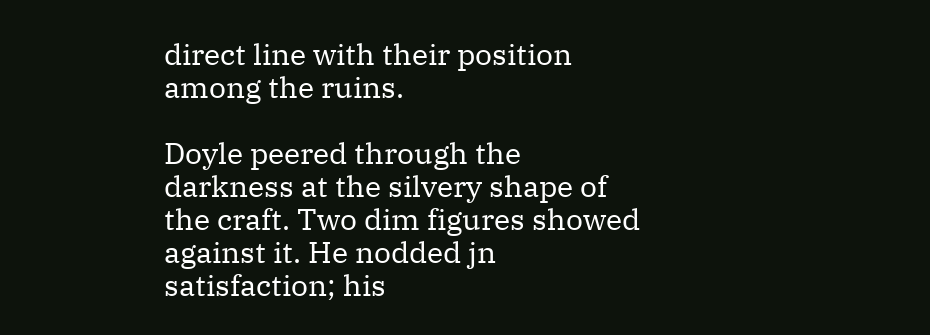direct line with their position among the ruins.

Doyle peered through the darkness at the silvery shape of the craft. Two dim figures showed against it. He nodded jn satisfaction; his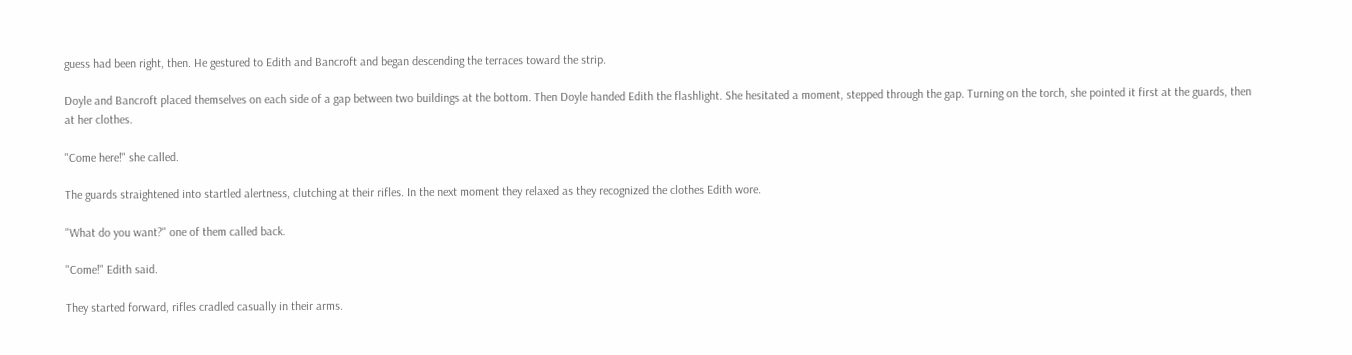guess had been right, then. He gestured to Edith and Bancroft and began descending the terraces toward the strip.

Doyle and Bancroft placed themselves on each side of a gap between two buildings at the bottom. Then Doyle handed Edith the flashlight. She hesitated a moment, stepped through the gap. Turning on the torch, she pointed it first at the guards, then at her clothes.

"Come here!" she called.

The guards straightened into startled alertness, clutching at their rifles. In the next moment they relaxed as they recognized the clothes Edith wore.

"What do you want?" one of them called back.

"Come!" Edith said.

They started forward, rifles cradled casually in their arms.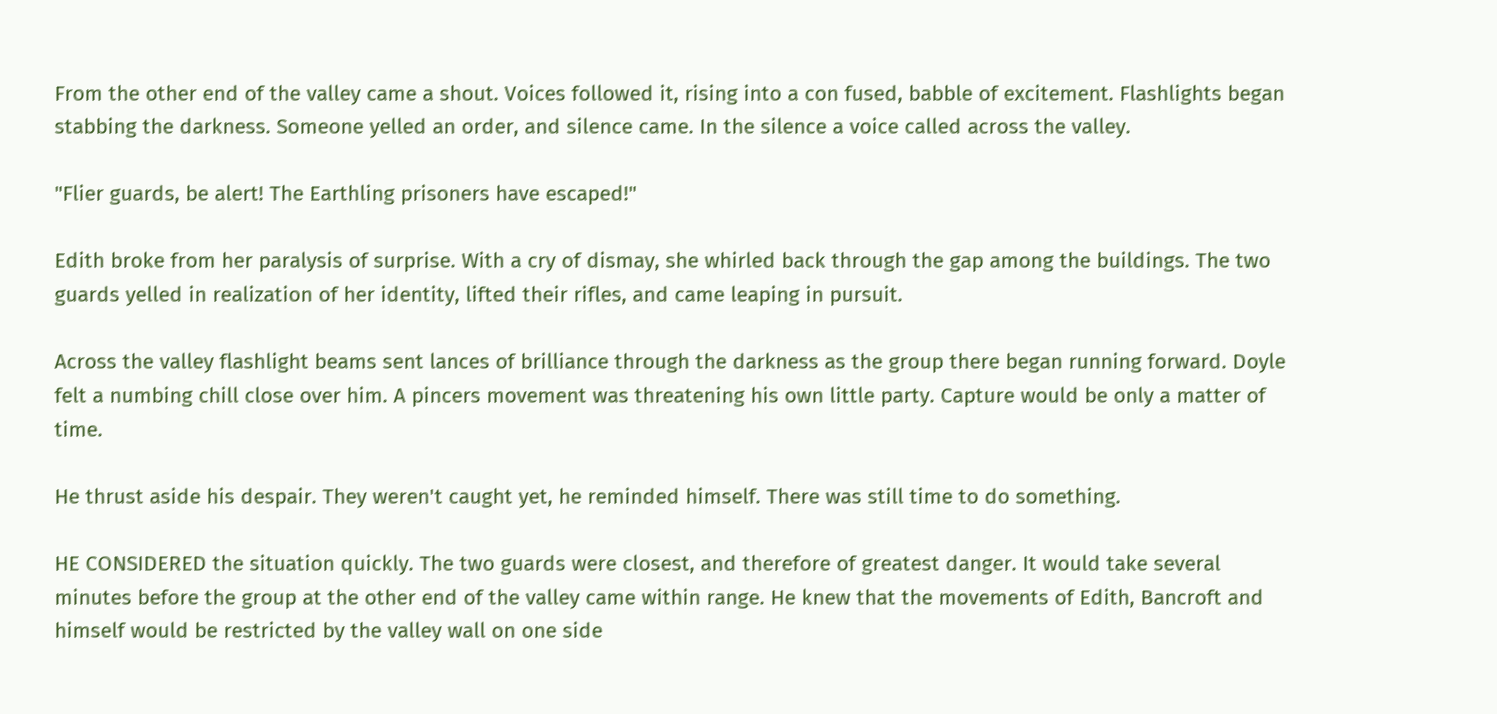From the other end of the valley came a shout. Voices followed it, rising into a con fused, babble of excitement. Flashlights began stabbing the darkness. Someone yelled an order, and silence came. In the silence a voice called across the valley.

"Flier guards, be alert! The Earthling prisoners have escaped!"

Edith broke from her paralysis of surprise. With a cry of dismay, she whirled back through the gap among the buildings. The two guards yelled in realization of her identity, lifted their rifles, and came leaping in pursuit.

Across the valley flashlight beams sent lances of brilliance through the darkness as the group there began running forward. Doyle felt a numbing chill close over him. A pincers movement was threatening his own little party. Capture would be only a matter of time.

He thrust aside his despair. They weren't caught yet, he reminded himself. There was still time to do something.

HE CONSIDERED the situation quickly. The two guards were closest, and therefore of greatest danger. It would take several minutes before the group at the other end of the valley came within range. He knew that the movements of Edith, Bancroft and himself would be restricted by the valley wall on one side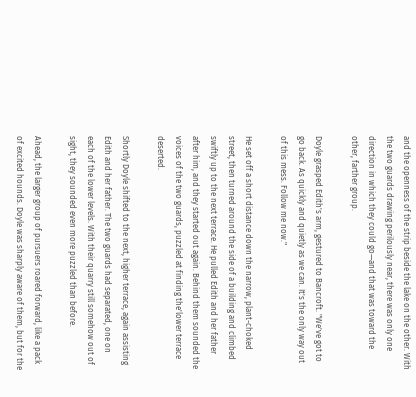and the openness of the strip beside the lake on the other. With the two guards drawing perilously near, there was only one direction in which they could go—and that was toward the other, farther group.

Doyle grasped Edith's arm, gestured to Bancroft. "We've got to go back. As quickly and quietly as we can. It's the only way out of this mess. Follow me now."

He set off a short distance down the narrow, plant-choked street, then turned around the side of a building and climbed swiftly up to the next terrace. He pulled Edith and her father after him, and they started out again. Behind them sounded the voices of the two guards, puzzled at finding the'lower terrace deserted.

Shortly Doyle shifted to the next, higher terrace, again assisting Edith and her father. The two guards had separated, one on each of the lower levels. With their quarry still somehow out of sight, they sounded even more puzzled than before.

Ahead, the larger group of pursuers roared forward, like a pack of excited hounds. Doyle was sharply aware of them, but for the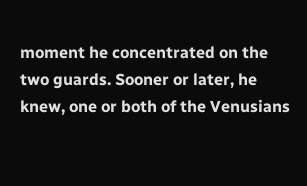moment he concentrated on the two guards. Sooner or later, he knew, one or both of the Venusians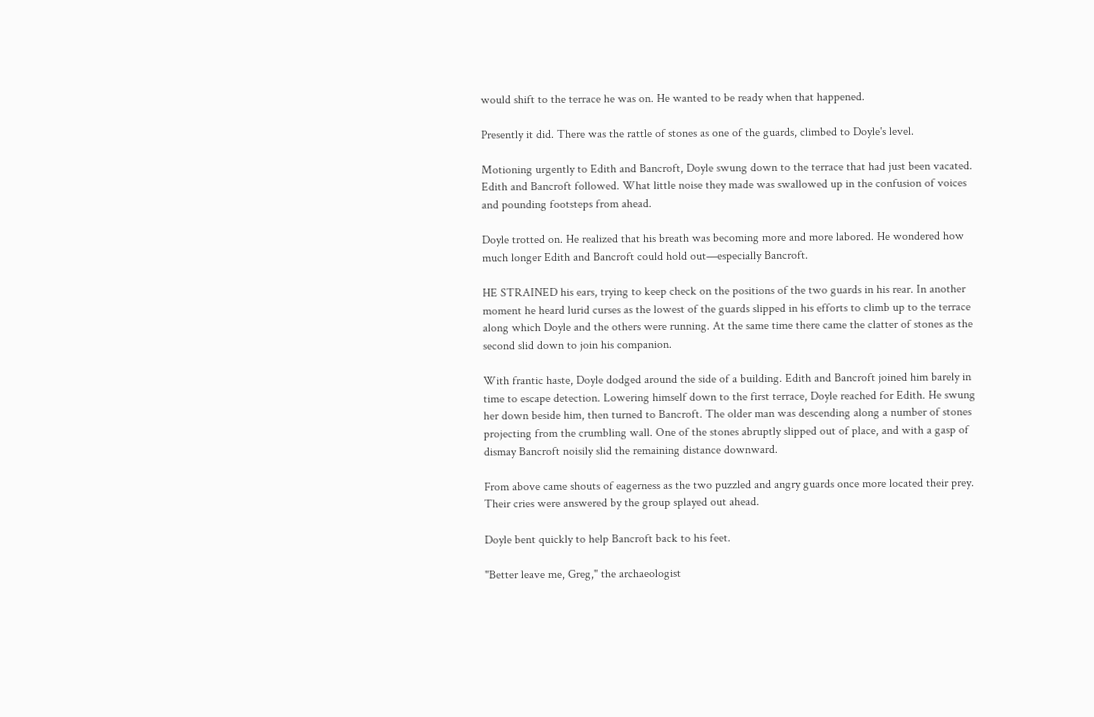would shift to the terrace he was on. He wanted to be ready when that happened.

Presently it did. There was the rattle of stones as one of the guards, climbed to Doyle's level.

Motioning urgently to Edith and Bancroft, Doyle swung down to the terrace that had just been vacated. Edith and Bancroft followed. What little noise they made was swallowed up in the confusion of voices and pounding footsteps from ahead.

Doyle trotted on. He realized that his breath was becoming more and more labored. He wondered how much longer Edith and Bancroft could hold out—especially Bancroft.

HE STRAINED his ears, trying to keep check on the positions of the two guards in his rear. In another moment he heard lurid curses as the lowest of the guards slipped in his efforts to climb up to the terrace along which Doyle and the others were running. At the same time there came the clatter of stones as the second slid down to join his companion.

With frantic haste, Doyle dodged around the side of a building. Edith and Bancroft joined him barely in time to escape detection. Lowering himself down to the first terrace, Doyle reached for Edith. He swung her down beside him, then turned to Bancroft. The older man was descending along a number of stones projecting from the crumbling wall. One of the stones abruptly slipped out of place, and with a gasp of dismay Bancroft noisily slid the remaining distance downward.

From above came shouts of eagerness as the two puzzled and angry guards once more located their prey. Their cries were answered by the group splayed out ahead.

Doyle bent quickly to help Bancroft back to his feet.

"Better leave me, Greg," the archaeologist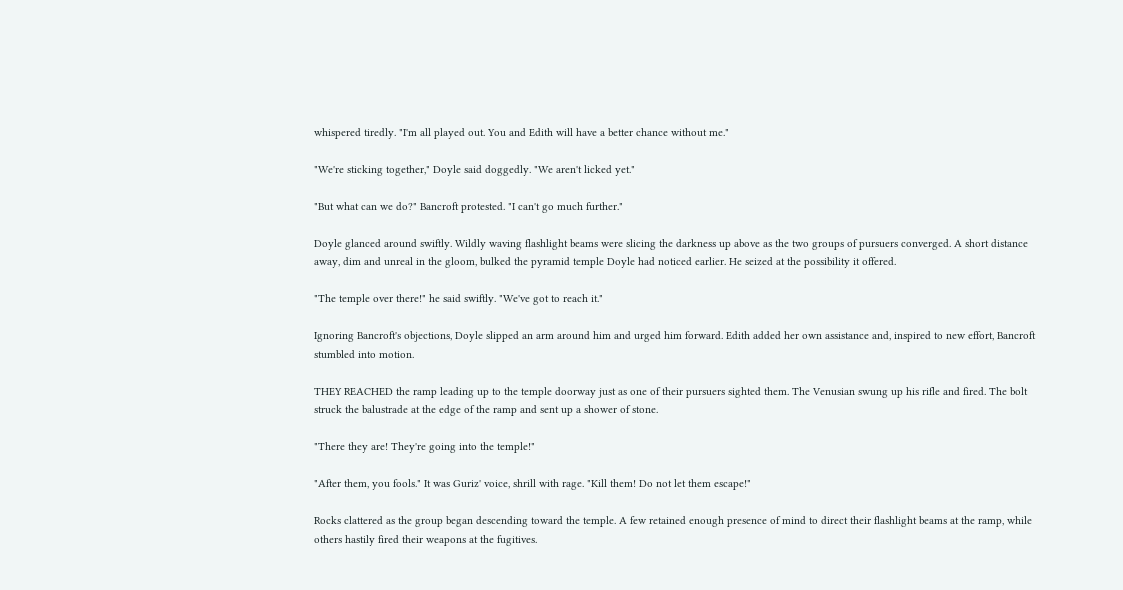whispered tiredly. "I'm all played out. You and Edith will have a better chance without me."

"We're sticking together," Doyle said doggedly. "We aren't licked yet."

"But what can we do?" Bancroft protested. "I can't go much further."

Doyle glanced around swiftly. Wildly waving flashlight beams were slicing the darkness up above as the two groups of pursuers converged. A short distance away, dim and unreal in the gloom, bulked the pyramid temple Doyle had noticed earlier. He seized at the possibility it offered.

"The temple over there!" he said swiftly. "We've got to reach it."

Ignoring Bancroft's objections, Doyle slipped an arm around him and urged him forward. Edith added her own assistance and, inspired to new effort, Bancroft stumbled into motion.

THEY REACHED the ramp leading up to the temple doorway just as one of their pursuers sighted them. The Venusian swung up his rifle and fired. The bolt struck the balustrade at the edge of the ramp and sent up a shower of stone.

"There they are! They're going into the temple!"

"After them, you fools." It was Guriz' voice, shrill with rage. "Kill them! Do not let them escape!"

Rocks clattered as the group began descending toward the temple. A few retained enough presence of mind to direct their flashlight beams at the ramp, while others hastily fired their weapons at the fugitives.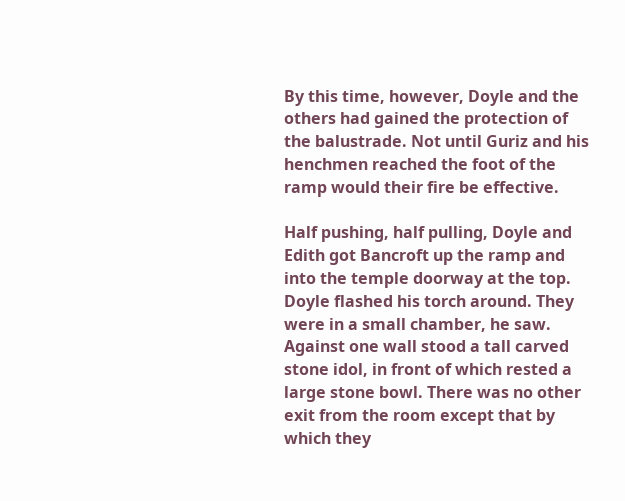By this time, however, Doyle and the others had gained the protection of the balustrade. Not until Guriz and his henchmen reached the foot of the ramp would their fire be effective.

Half pushing, half pulling, Doyle and Edith got Bancroft up the ramp and into the temple doorway at the top. Doyle flashed his torch around. They were in a small chamber, he saw. Against one wall stood a tall carved stone idol, in front of which rested a large stone bowl. There was no other exit from the room except that by which they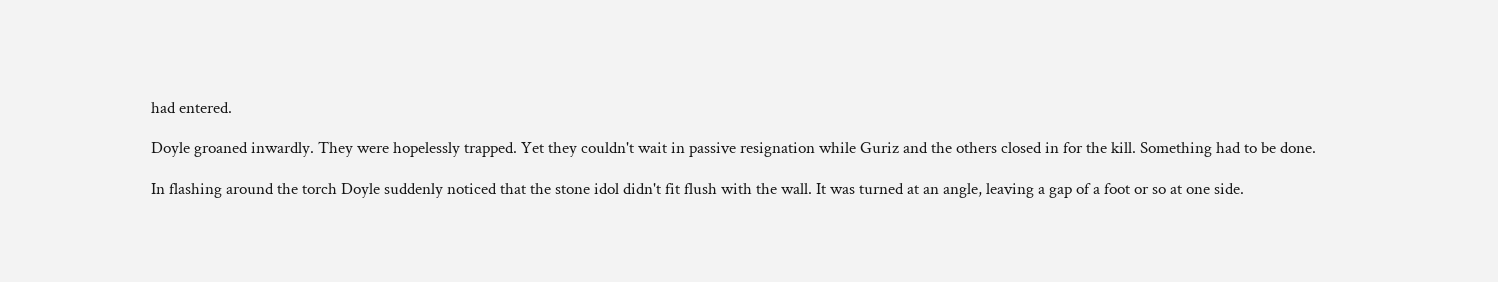had entered.

Doyle groaned inwardly. They were hopelessly trapped. Yet they couldn't wait in passive resignation while Guriz and the others closed in for the kill. Something had to be done.

In flashing around the torch Doyle suddenly noticed that the stone idol didn't fit flush with the wall. It was turned at an angle, leaving a gap of a foot or so at one side.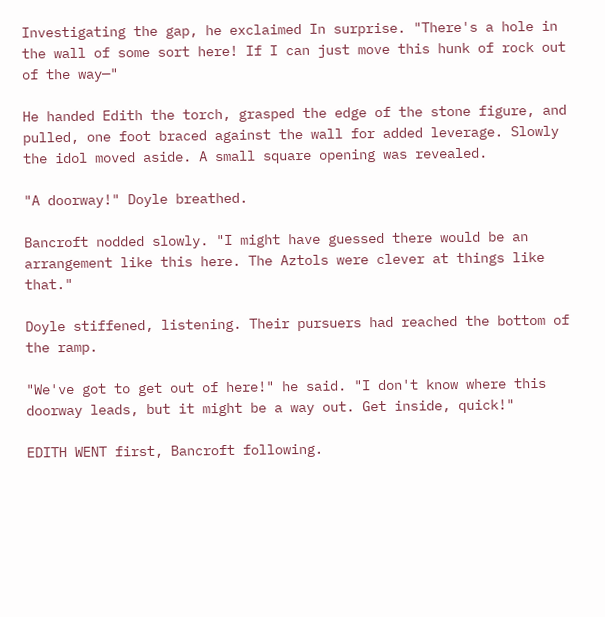Investigating the gap, he exclaimed In surprise. "There's a hole in the wall of some sort here! If I can just move this hunk of rock out of the way—"

He handed Edith the torch, grasped the edge of the stone figure, and pulled, one foot braced against the wall for added leverage. Slowly the idol moved aside. A small square opening was revealed.

"A doorway!" Doyle breathed.

Bancroft nodded slowly. "I might have guessed there would be an arrangement like this here. The Aztols were clever at things like that."

Doyle stiffened, listening. Their pursuers had reached the bottom of the ramp.

"We've got to get out of here!" he said. "I don't know where this doorway leads, but it might be a way out. Get inside, quick!"

EDITH WENT first, Bancroft following.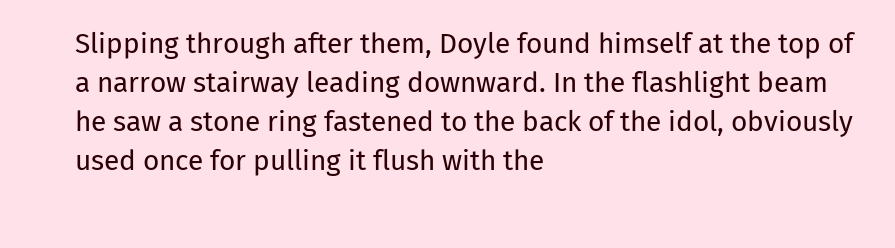Slipping through after them, Doyle found himself at the top of a narrow stairway leading downward. In the flashlight beam he saw a stone ring fastened to the back of the idol, obviously used once for pulling it flush with the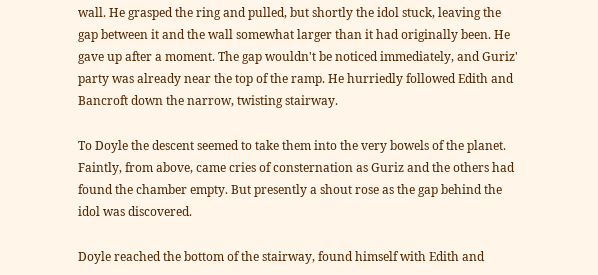wall. He grasped the ring and pulled, but shortly the idol stuck, leaving the gap between it and the wall somewhat larger than it had originally been. He gave up after a moment. The gap wouldn't be noticed immediately, and Guriz' party was already near the top of the ramp. He hurriedly followed Edith and Bancroft down the narrow, twisting stairway.

To Doyle the descent seemed to take them into the very bowels of the planet. Faintly, from above, came cries of consternation as Guriz and the others had found the chamber empty. But presently a shout rose as the gap behind the idol was discovered.

Doyle reached the bottom of the stairway, found himself with Edith and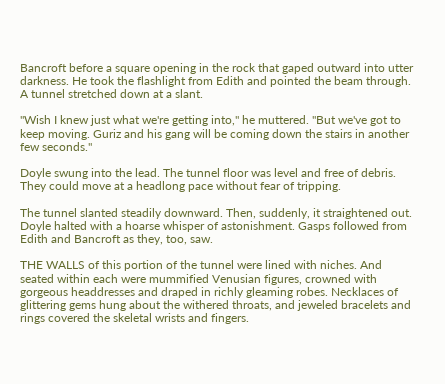Bancroft before a square opening in the rock that gaped outward into utter darkness. He took the flashlight from Edith and pointed the beam through. A tunnel stretched down at a slant.

"Wish I knew just what we're getting into," he muttered. "But we've got to keep moving. Guriz and his gang will be coming down the stairs in another few seconds."

Doyle swung into the lead. The tunnel floor was level and free of debris. They could move at a headlong pace without fear of tripping.

The tunnel slanted steadily downward. Then, suddenly, it straightened out. Doyle halted with a hoarse whisper of astonishment. Gasps followed from Edith and Bancroft as they, too, saw.

THE WALLS of this portion of the tunnel were lined with niches. And seated within each were mummified Venusian figures, crowned with gorgeous headdresses and draped in richly gleaming robes. Necklaces of glittering gems hung about the withered throats, and jeweled bracelets and rings covered the skeletal wrists and fingers.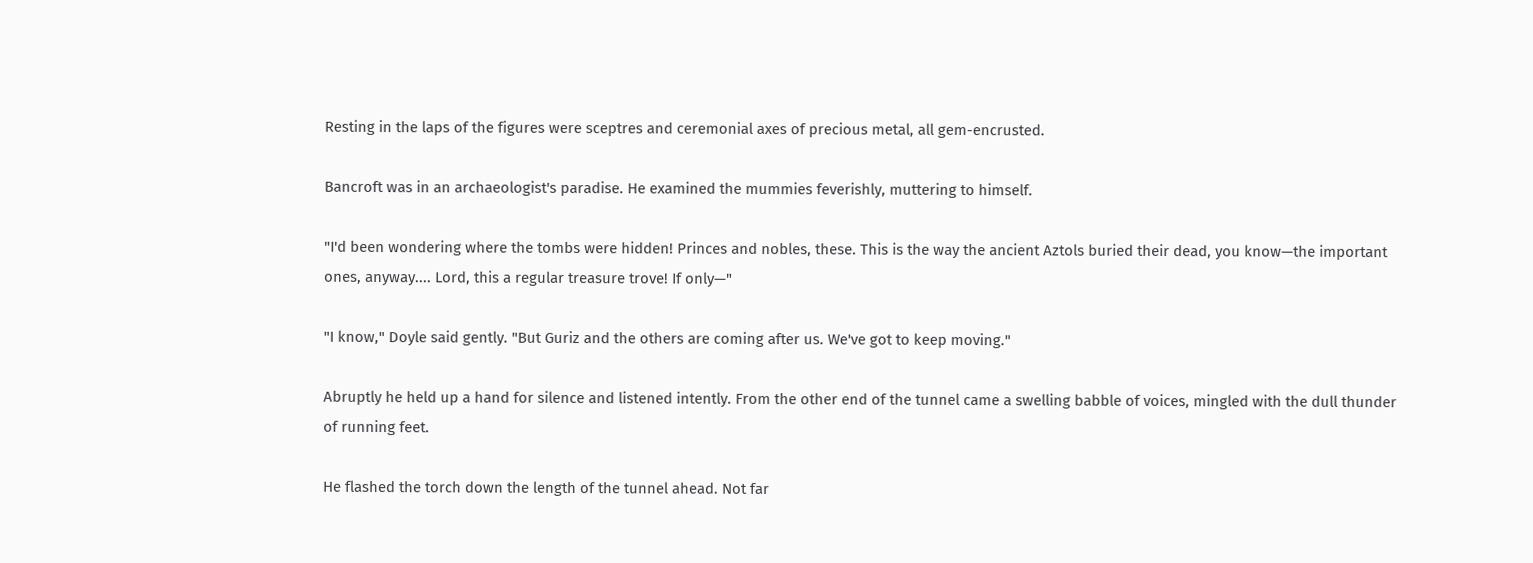Resting in the laps of the figures were sceptres and ceremonial axes of precious metal, all gem-encrusted.

Bancroft was in an archaeologist's paradise. He examined the mummies feverishly, muttering to himself.

"I'd been wondering where the tombs were hidden! Princes and nobles, these. This is the way the ancient Aztols buried their dead, you know—the important ones, anyway.... Lord, this a regular treasure trove! If only—"

"I know," Doyle said gently. "But Guriz and the others are coming after us. We've got to keep moving."

Abruptly he held up a hand for silence and listened intently. From the other end of the tunnel came a swelling babble of voices, mingled with the dull thunder of running feet.

He flashed the torch down the length of the tunnel ahead. Not far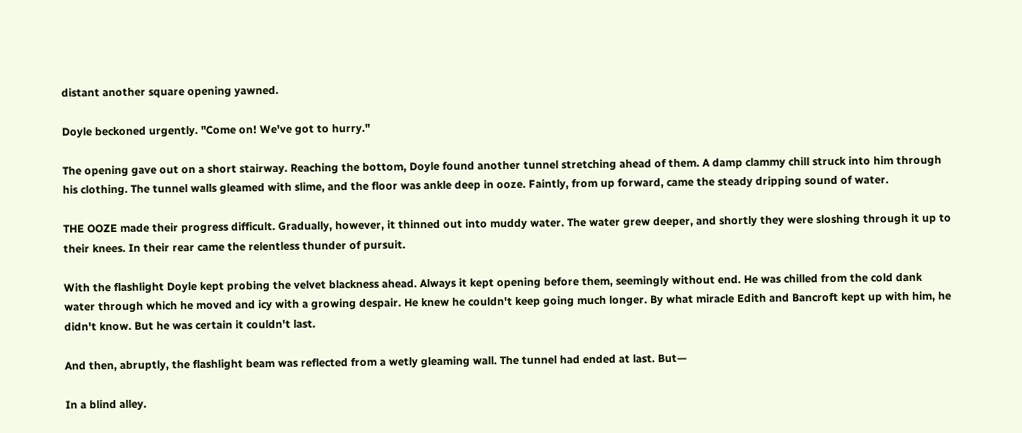distant another square opening yawned.

Doyle beckoned urgently. "Come on! We've got to hurry."

The opening gave out on a short stairway. Reaching the bottom, Doyle found another tunnel stretching ahead of them. A damp clammy chill struck into him through his clothing. The tunnel walls gleamed with slime, and the floor was ankle deep in ooze. Faintly, from up forward, came the steady dripping sound of water.

THE OOZE made their progress difficult. Gradually, however, it thinned out into muddy water. The water grew deeper, and shortly they were sloshing through it up to their knees. In their rear came the relentless thunder of pursuit.

With the flashlight Doyle kept probing the velvet blackness ahead. Always it kept opening before them, seemingly without end. He was chilled from the cold dank water through which he moved and icy with a growing despair. He knew he couldn't keep going much longer. By what miracle Edith and Bancroft kept up with him, he didn't know. But he was certain it couldn't last.

And then, abruptly, the flashlight beam was reflected from a wetly gleaming wall. The tunnel had ended at last. But—

In a blind alley.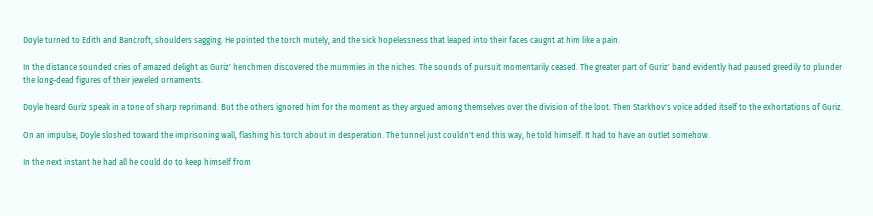Doyle turned to Edith and Bancroft, shoulders sagging. He pointed the torch mutely, and the sick hopelessness that leaped into their faces caugnt at him like a pain.

In the distance sounded cries of amazed delight as Guriz' henchmen discovered the mummies in the niches. The sounds of pursuit momentarily ceased. The greater part of Guriz' band evidently had paused greedily to plunder the long-dead figures of their jeweled ornaments.

Doyle heard Guriz speak in a tone of sharp reprimand. But the others ignored him for the moment as they argued among themselves over the division of the loot. Then Starkhov's voice added itself to the exhortations of Guriz.

On an impulse, Doyle sloshed toward the imprisoning wall, flashing his torch about in desperation. The tunnel just couldn't end this way, he told himself. It had to have an outlet somehow.

In the next instant he had all he could do to keep himself from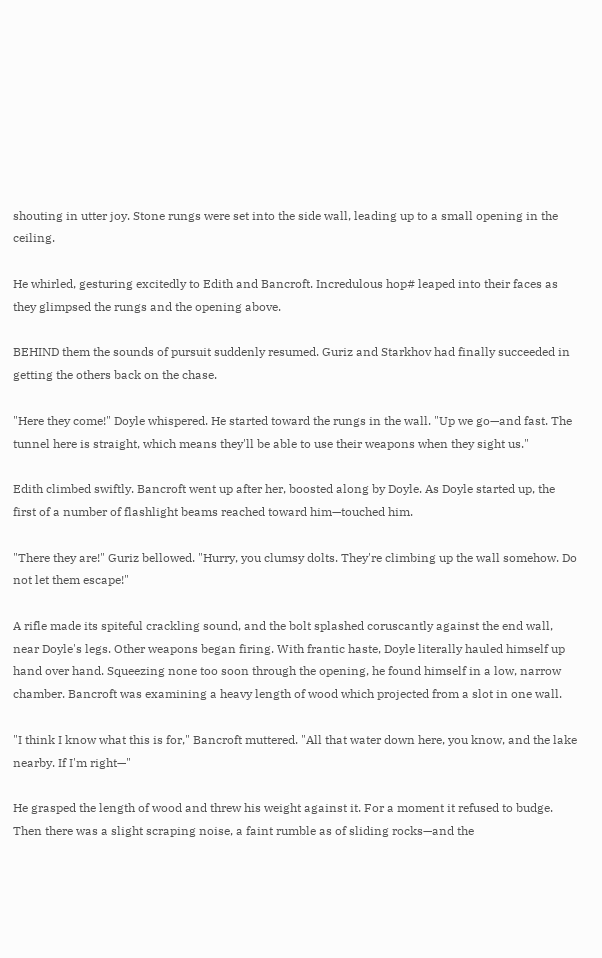shouting in utter joy. Stone rungs were set into the side wall, leading up to a small opening in the ceiling.

He whirled, gesturing excitedly to Edith and Bancroft. Incredulous hop# leaped into their faces as they glimpsed the rungs and the opening above.

BEHIND them the sounds of pursuit suddenly resumed. Guriz and Starkhov had finally succeeded in getting the others back on the chase.

"Here they come!" Doyle whispered. He started toward the rungs in the wall. "Up we go—and fast. The tunnel here is straight, which means they'll be able to use their weapons when they sight us."

Edith climbed swiftly. Bancroft went up after her, boosted along by Doyle. As Doyle started up, the first of a number of flashlight beams reached toward him—touched him.

"There they are!" Guriz bellowed. "Hurry, you clumsy dolts. They're climbing up the wall somehow. Do not let them escape!"

A rifle made its spiteful crackling sound, and the bolt splashed coruscantly against the end wall, near Doyle's legs. Other weapons began firing. With frantic haste, Doyle literally hauled himself up hand over hand. Squeezing none too soon through the opening, he found himself in a low, narrow chamber. Bancroft was examining a heavy length of wood which projected from a slot in one wall.

"I think I know what this is for," Bancroft muttered. "All that water down here, you know, and the lake nearby. If I'm right—"

He grasped the length of wood and threw his weight against it. For a moment it refused to budge. Then there was a slight scraping noise, a faint rumble as of sliding rocks—and the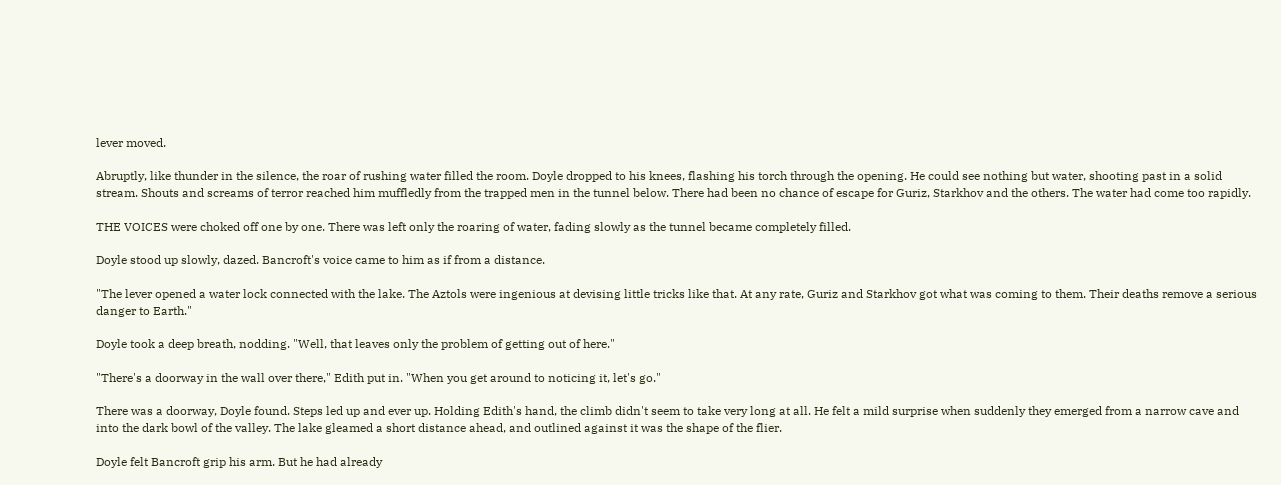lever moved.

Abruptly, like thunder in the silence, the roar of rushing water filled the room. Doyle dropped to his knees, flashing his torch through the opening. He could see nothing but water, shooting past in a solid stream. Shouts and screams of terror reached him muffledly from the trapped men in the tunnel below. There had been no chance of escape for Guriz, Starkhov and the others. The water had come too rapidly.

THE VOICES were choked off one by one. There was left only the roaring of water, fading slowly as the tunnel became completely filled.

Doyle stood up slowly, dazed. Bancroft's voice came to him as if from a distance.

"The lever opened a water lock connected with the lake. The Aztols were ingenious at devising little tricks like that. At any rate, Guriz and Starkhov got what was coming to them. Their deaths remove a serious danger to Earth."

Doyle took a deep breath, nodding. "Well, that leaves only the problem of getting out of here."

"There's a doorway in the wall over there," Edith put in. "When you get around to noticing it, let's go."

There was a doorway, Doyle found. Steps led up and ever up. Holding Edith's hand, the climb didn't seem to take very long at all. He felt a mild surprise when suddenly they emerged from a narrow cave and into the dark bowl of the valley. The lake gleamed a short distance ahead, and outlined against it was the shape of the flier.

Doyle felt Bancroft grip his arm. But he had already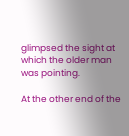glimpsed the sight at which the older man was pointing.

At the other end of the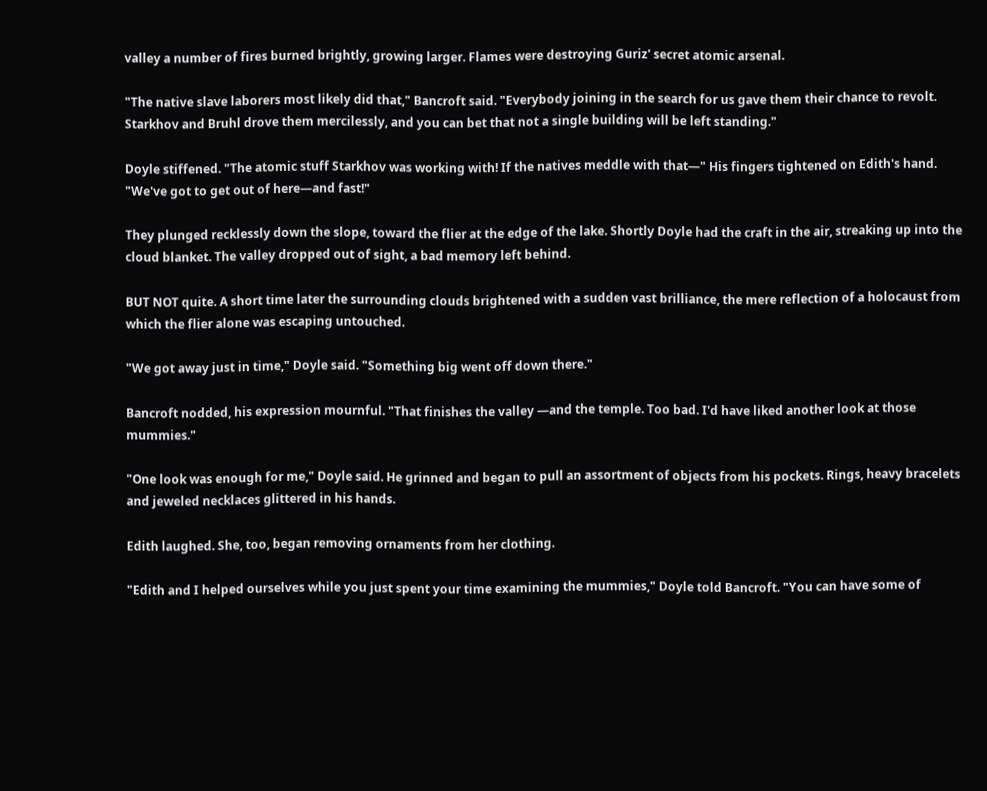valley a number of fires burned brightly, growing larger. Flames were destroying Guriz' secret atomic arsenal.

"The native slave laborers most likely did that," Bancroft said. "Everybody joining in the search for us gave them their chance to revolt. Starkhov and Bruhl drove them mercilessly, and you can bet that not a single building will be left standing."

Doyle stiffened. "The atomic stuff Starkhov was working with! If the natives meddle with that—" His fingers tightened on Edith's hand. "We've got to get out of here—and fast!"

They plunged recklessly down the slope, toward the flier at the edge of the lake. Shortly Doyle had the craft in the air, streaking up into the cloud blanket. The valley dropped out of sight, a bad memory left behind.

BUT NOT quite. A short time later the surrounding clouds brightened with a sudden vast brilliance, the mere reflection of a holocaust from which the flier alone was escaping untouched.

"We got away just in time," Doyle said. "Something big went off down there."

Bancroft nodded, his expression mournful. "That finishes the valley —and the temple. Too bad. I'd have liked another look at those mummies."

"One look was enough for me," Doyle said. He grinned and began to pull an assortment of objects from his pockets. Rings, heavy bracelets and jeweled necklaces glittered in his hands.

Edith laughed. She, too, began removing ornaments from her clothing.

"Edith and I helped ourselves while you just spent your time examining the mummies," Doyle told Bancroft. "You can have some of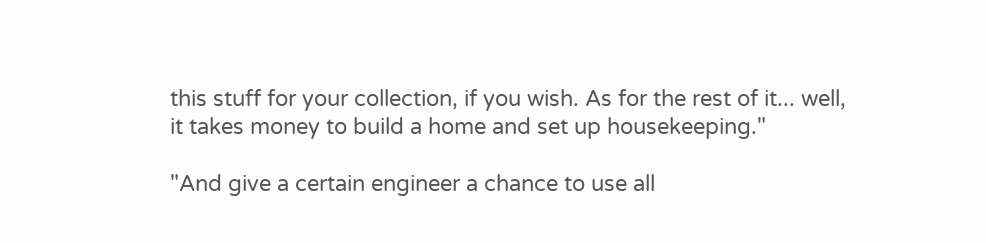this stuff for your collection, if you wish. As for the rest of it... well, it takes money to build a home and set up housekeeping."

"And give a certain engineer a chance to use all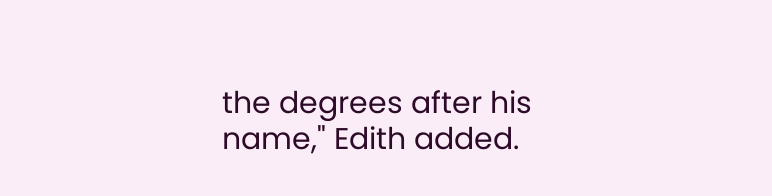the degrees after his name," Edith added.